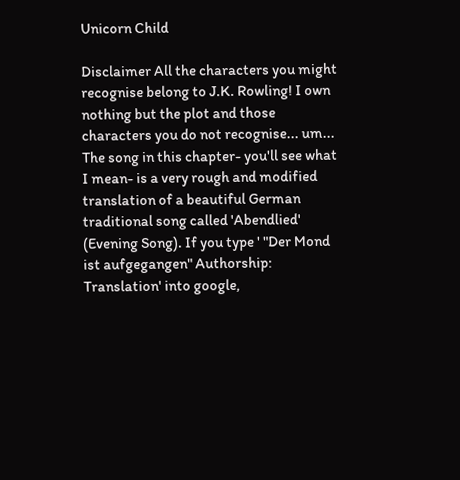Unicorn Child

Disclaimer All the characters you might recognise belong to J.K. Rowling! I own nothing but the plot and those characters you do not recognise... um... The song in this chapter- you'll see what I mean- is a very rough and modified translation of a beautiful German traditional song called 'Abendlied' (Evening Song). If you type ' "Der Mond ist aufgegangen" Authorship: Translation' into google,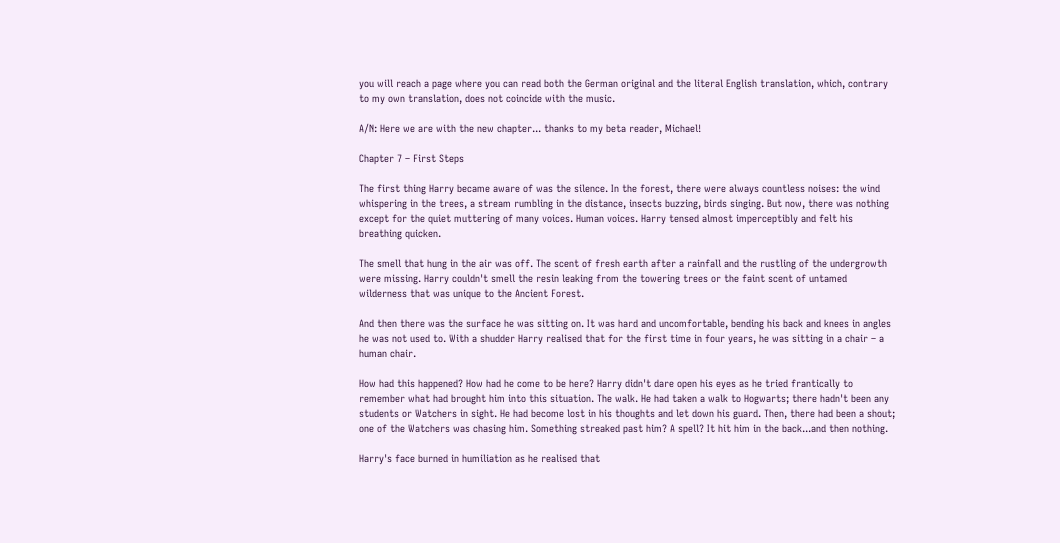you will reach a page where you can read both the German original and the literal English translation, which, contrary to my own translation, does not coincide with the music.

A/N: Here we are with the new chapter... thanks to my beta reader, Michael!

Chapter 7 – First Steps

The first thing Harry became aware of was the silence. In the forest, there were always countless noises: the wind whispering in the trees, a stream rumbling in the distance, insects buzzing, birds singing. But now, there was nothing except for the quiet muttering of many voices. Human voices. Harry tensed almost imperceptibly and felt his breathing quicken.

The smell that hung in the air was off. The scent of fresh earth after a rainfall and the rustling of the undergrowth were missing. Harry couldn't smell the resin leaking from the towering trees or the faint scent of untamed wilderness that was unique to the Ancient Forest.

And then there was the surface he was sitting on. It was hard and uncomfortable, bending his back and knees in angles he was not used to. With a shudder Harry realised that for the first time in four years, he was sitting in a chair – a human chair.

How had this happened? How had he come to be here? Harry didn't dare open his eyes as he tried frantically to remember what had brought him into this situation. The walk. He had taken a walk to Hogwarts; there hadn't been any students or Watchers in sight. He had become lost in his thoughts and let down his guard. Then, there had been a shout; one of the Watchers was chasing him. Something streaked past him? A spell? It hit him in the back...and then nothing.

Harry's face burned in humiliation as he realised that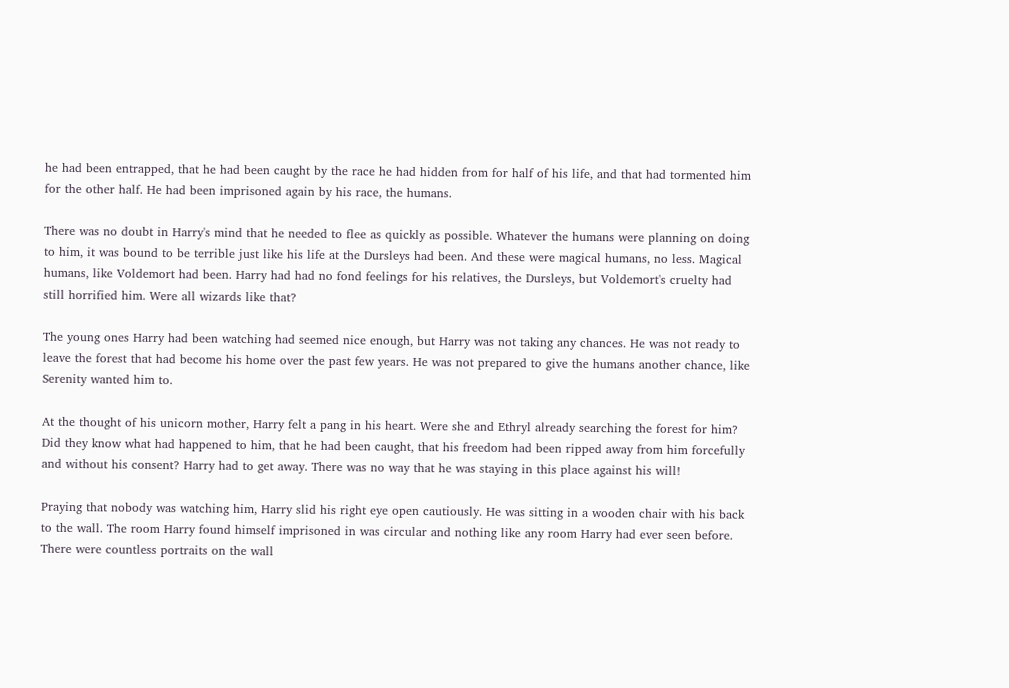he had been entrapped, that he had been caught by the race he had hidden from for half of his life, and that had tormented him for the other half. He had been imprisoned again by his race, the humans.

There was no doubt in Harry's mind that he needed to flee as quickly as possible. Whatever the humans were planning on doing to him, it was bound to be terrible just like his life at the Dursleys had been. And these were magical humans, no less. Magical humans, like Voldemort had been. Harry had had no fond feelings for his relatives, the Dursleys, but Voldemort's cruelty had still horrified him. Were all wizards like that?

The young ones Harry had been watching had seemed nice enough, but Harry was not taking any chances. He was not ready to leave the forest that had become his home over the past few years. He was not prepared to give the humans another chance, like Serenity wanted him to.

At the thought of his unicorn mother, Harry felt a pang in his heart. Were she and Ethryl already searching the forest for him? Did they know what had happened to him, that he had been caught, that his freedom had been ripped away from him forcefully and without his consent? Harry had to get away. There was no way that he was staying in this place against his will!

Praying that nobody was watching him, Harry slid his right eye open cautiously. He was sitting in a wooden chair with his back to the wall. The room Harry found himself imprisoned in was circular and nothing like any room Harry had ever seen before. There were countless portraits on the wall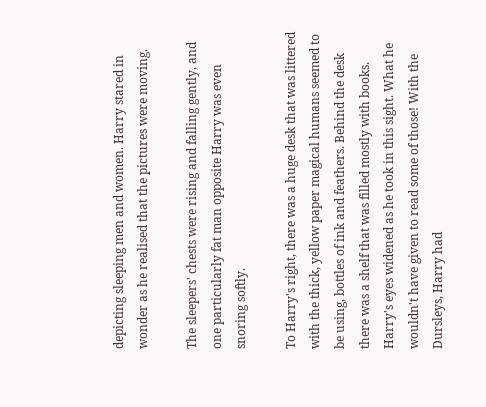depicting sleeping men and women. Harry stared in wonder as he realised that the pictures were moving.

The sleepers' chests were rising and falling gently, and one particularly fat man opposite Harry was even snoring softly.

To Harry's right, there was a huge desk that was littered with the thick, yellow paper magical humans seemed to be using, bottles of ink and feathers. Behind the desk there was a shelf that was filled mostly with books. Harry's eyes widened as he took in this sight. What he wouldn't have given to read some of those! With the Dursleys, Harry had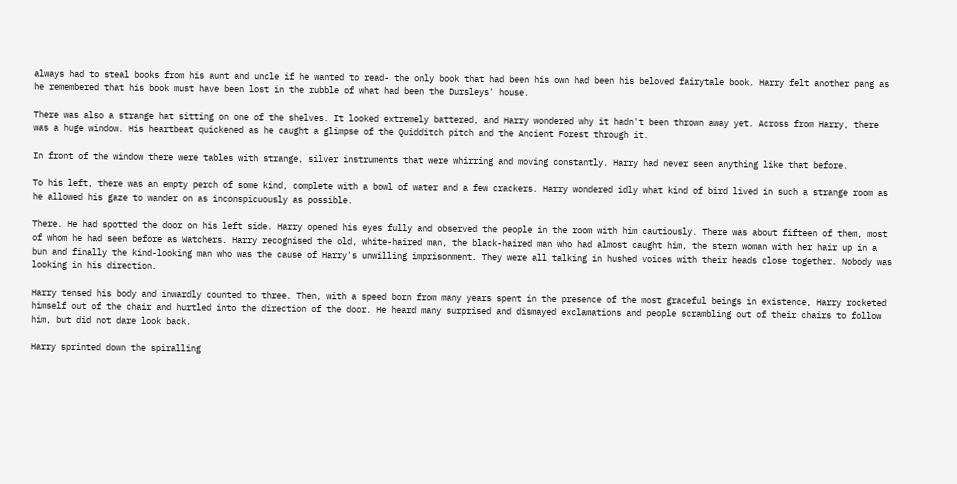always had to steal books from his aunt and uncle if he wanted to read- the only book that had been his own had been his beloved fairytale book. Harry felt another pang as he remembered that his book must have been lost in the rubble of what had been the Dursleys' house.

There was also a strange hat sitting on one of the shelves. It looked extremely battered, and Harry wondered why it hadn't been thrown away yet. Across from Harry, there was a huge window. His heartbeat quickened as he caught a glimpse of the Quidditch pitch and the Ancient Forest through it.

In front of the window there were tables with strange, silver instruments that were whirring and moving constantly. Harry had never seen anything like that before.

To his left, there was an empty perch of some kind, complete with a bowl of water and a few crackers. Harry wondered idly what kind of bird lived in such a strange room as he allowed his gaze to wander on as inconspicuously as possible.

There. He had spotted the door on his left side. Harry opened his eyes fully and observed the people in the room with him cautiously. There was about fifteen of them, most of whom he had seen before as Watchers. Harry recognised the old, white-haired man, the black-haired man who had almost caught him, the stern woman with her hair up in a bun and finally the kind-looking man who was the cause of Harry's unwilling imprisonment. They were all talking in hushed voices with their heads close together. Nobody was looking in his direction.

Harry tensed his body and inwardly counted to three. Then, with a speed born from many years spent in the presence of the most graceful beings in existence, Harry rocketed himself out of the chair and hurtled into the direction of the door. He heard many surprised and dismayed exclamations and people scrambling out of their chairs to follow him, but did not dare look back.

Harry sprinted down the spiralling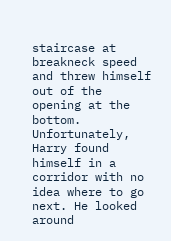staircase at breakneck speed and threw himself out of the opening at the bottom. Unfortunately, Harry found himself in a corridor with no idea where to go next. He looked around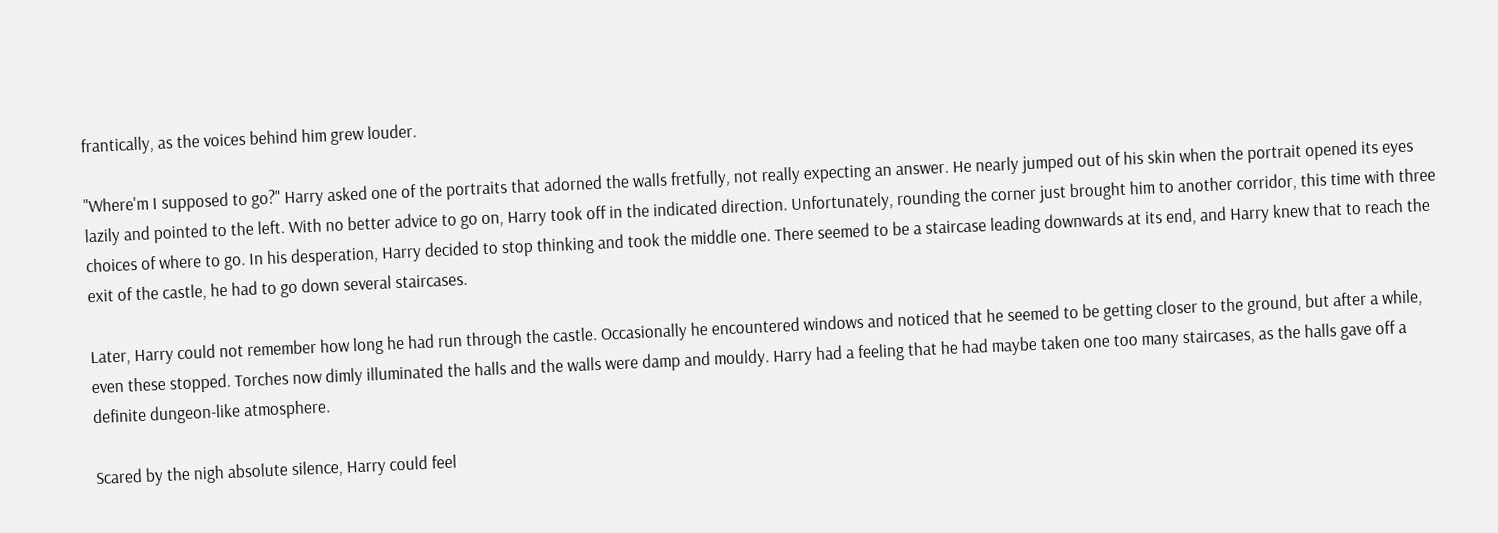frantically, as the voices behind him grew louder.

"Where'm I supposed to go?" Harry asked one of the portraits that adorned the walls fretfully, not really expecting an answer. He nearly jumped out of his skin when the portrait opened its eyes lazily and pointed to the left. With no better advice to go on, Harry took off in the indicated direction. Unfortunately, rounding the corner just brought him to another corridor, this time with three choices of where to go. In his desperation, Harry decided to stop thinking and took the middle one. There seemed to be a staircase leading downwards at its end, and Harry knew that to reach the exit of the castle, he had to go down several staircases.

Later, Harry could not remember how long he had run through the castle. Occasionally he encountered windows and noticed that he seemed to be getting closer to the ground, but after a while, even these stopped. Torches now dimly illuminated the halls and the walls were damp and mouldy. Harry had a feeling that he had maybe taken one too many staircases, as the halls gave off a definite dungeon-like atmosphere.

Scared by the nigh absolute silence, Harry could feel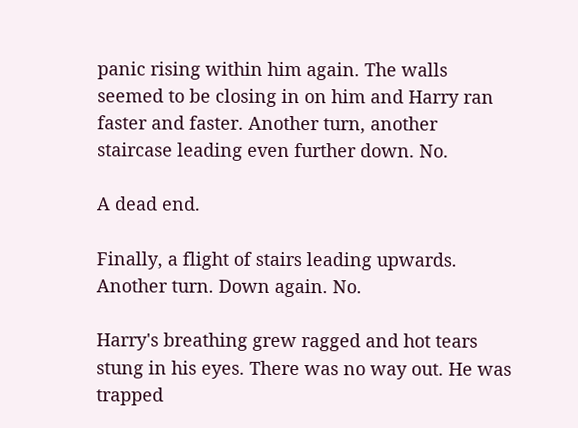panic rising within him again. The walls seemed to be closing in on him and Harry ran faster and faster. Another turn, another staircase leading even further down. No.

A dead end.

Finally, a flight of stairs leading upwards. Another turn. Down again. No.

Harry's breathing grew ragged and hot tears stung in his eyes. There was no way out. He was trapped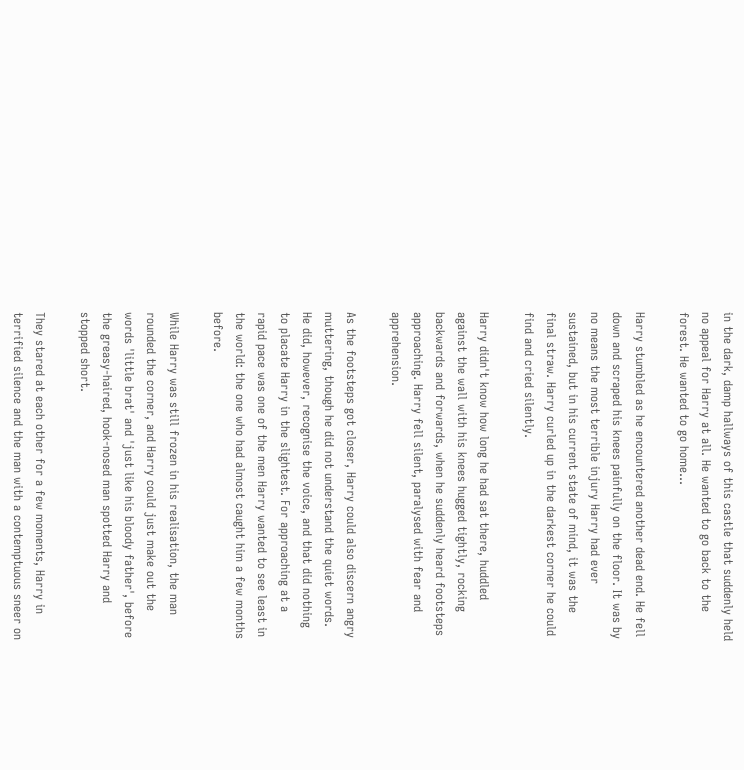in the dark, damp hallways of this castle that suddenly held no appeal for Harry at all. He wanted to go back to the forest. He wanted to go home...

Harry stumbled as he encountered another dead end. He fell down and scraped his knees painfully on the floor. It was by no means the most terrible injury Harry had ever sustained, but in his current state of mind, it was the final straw. Harry curled up in the darkest corner he could find and cried silently.

Harry didn't know how long he had sat there, huddled against the wall with his knees hugged tightly, rocking backwards and forwards, when he suddenly heard footsteps approaching. Harry fell silent, paralysed with fear and apprehension.

As the footsteps got closer, Harry could also discern angry muttering, though he did not understand the quiet words. He did, however, recognise the voice, and that did nothing to placate Harry in the slightest. For approaching at a rapid pace was one of the men Harry wanted to see least in the world: the one who had almost caught him a few months before.

While Harry was still frozen in his realisation, the man rounded the corner, and Harry could just make out the words 'little brat' and 'just like his bloody father', before the greasy-haired, hook-nosed man spotted Harry and stopped short.

They stared at each other for a few moments, Harry in terrified silence and the man with a contemptuous sneer on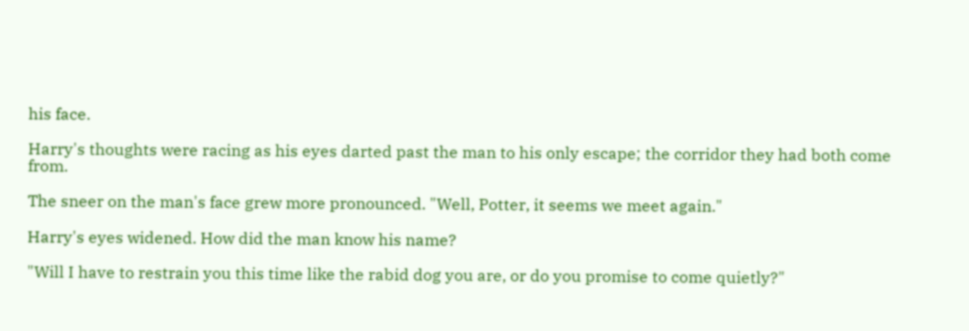his face.

Harry's thoughts were racing as his eyes darted past the man to his only escape; the corridor they had both come from.

The sneer on the man's face grew more pronounced. "Well, Potter, it seems we meet again."

Harry's eyes widened. How did the man know his name?

"Will I have to restrain you this time like the rabid dog you are, or do you promise to come quietly?"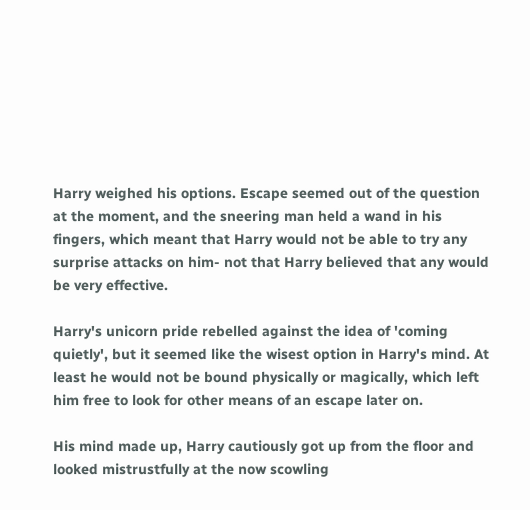Harry weighed his options. Escape seemed out of the question at the moment, and the sneering man held a wand in his fingers, which meant that Harry would not be able to try any surprise attacks on him- not that Harry believed that any would be very effective.

Harry's unicorn pride rebelled against the idea of 'coming quietly', but it seemed like the wisest option in Harry's mind. At least he would not be bound physically or magically, which left him free to look for other means of an escape later on.

His mind made up, Harry cautiously got up from the floor and looked mistrustfully at the now scowling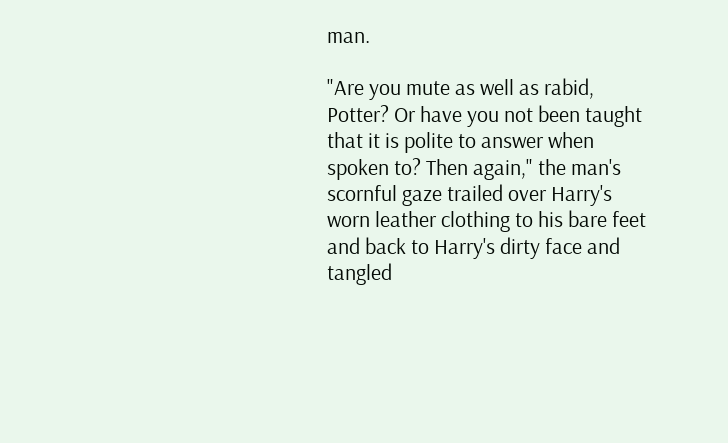man.

"Are you mute as well as rabid, Potter? Or have you not been taught that it is polite to answer when spoken to? Then again," the man's scornful gaze trailed over Harry's worn leather clothing to his bare feet and back to Harry's dirty face and tangled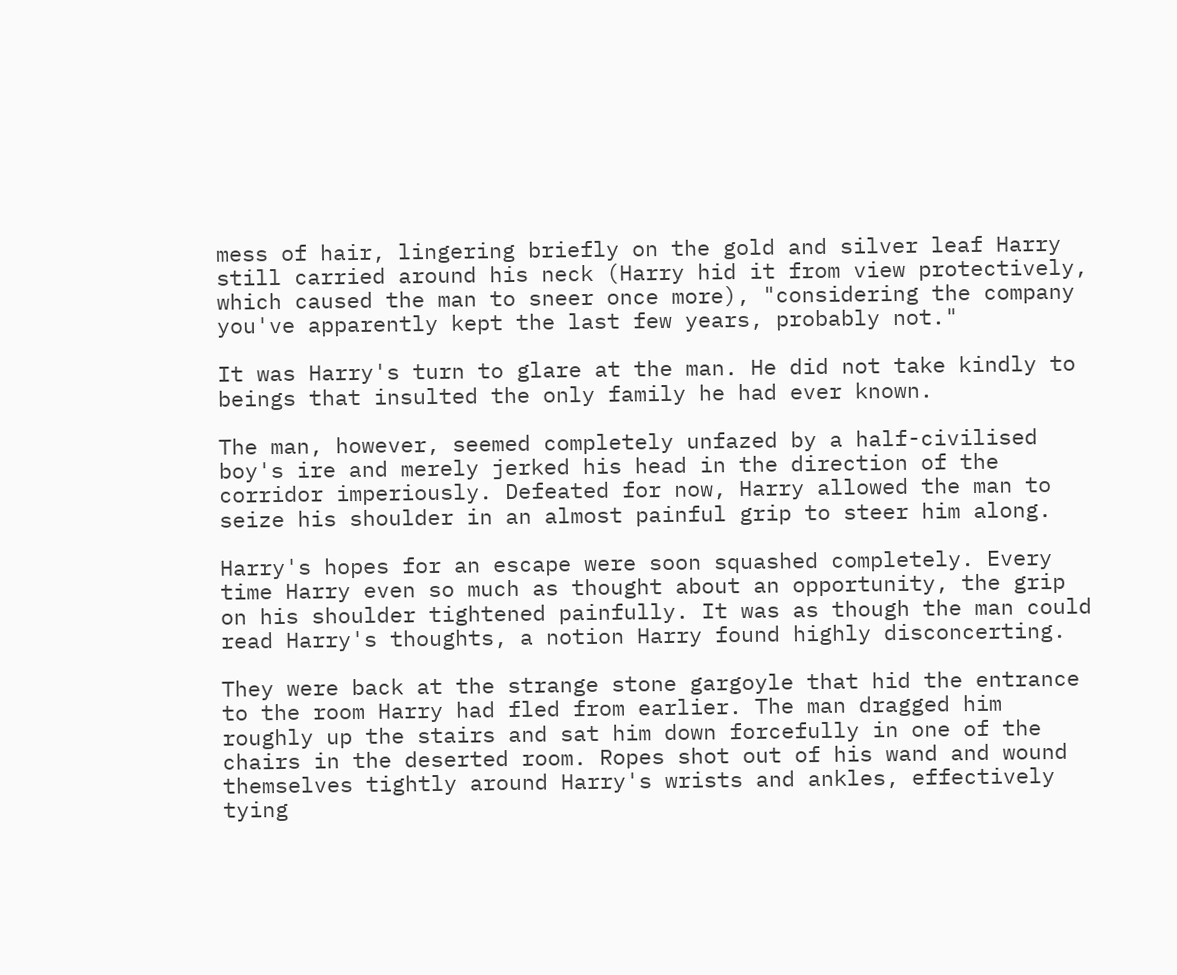mess of hair, lingering briefly on the gold and silver leaf Harry still carried around his neck (Harry hid it from view protectively, which caused the man to sneer once more), "considering the company you've apparently kept the last few years, probably not."

It was Harry's turn to glare at the man. He did not take kindly to beings that insulted the only family he had ever known.

The man, however, seemed completely unfazed by a half-civilised boy's ire and merely jerked his head in the direction of the corridor imperiously. Defeated for now, Harry allowed the man to seize his shoulder in an almost painful grip to steer him along.

Harry's hopes for an escape were soon squashed completely. Every time Harry even so much as thought about an opportunity, the grip on his shoulder tightened painfully. It was as though the man could read Harry's thoughts, a notion Harry found highly disconcerting.

They were back at the strange stone gargoyle that hid the entrance to the room Harry had fled from earlier. The man dragged him roughly up the stairs and sat him down forcefully in one of the chairs in the deserted room. Ropes shot out of his wand and wound themselves tightly around Harry's wrists and ankles, effectively tying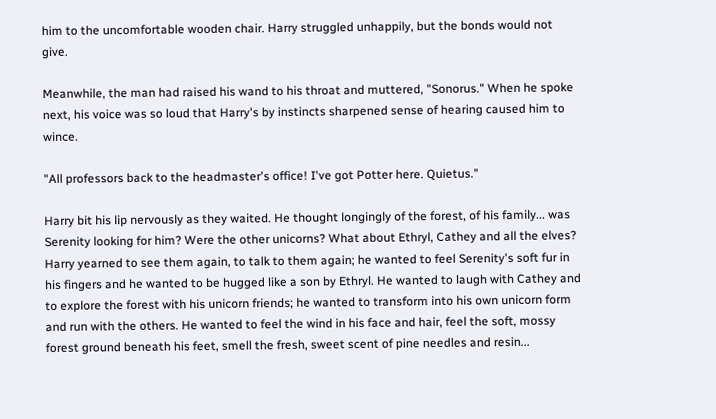him to the uncomfortable wooden chair. Harry struggled unhappily, but the bonds would not give.

Meanwhile, the man had raised his wand to his throat and muttered, "Sonorus." When he spoke next, his voice was so loud that Harry's by instincts sharpened sense of hearing caused him to wince.

"All professors back to the headmaster's office! I've got Potter here. Quietus."

Harry bit his lip nervously as they waited. He thought longingly of the forest, of his family... was Serenity looking for him? Were the other unicorns? What about Ethryl, Cathey and all the elves? Harry yearned to see them again, to talk to them again; he wanted to feel Serenity's soft fur in his fingers and he wanted to be hugged like a son by Ethryl. He wanted to laugh with Cathey and to explore the forest with his unicorn friends; he wanted to transform into his own unicorn form and run with the others. He wanted to feel the wind in his face and hair, feel the soft, mossy forest ground beneath his feet, smell the fresh, sweet scent of pine needles and resin...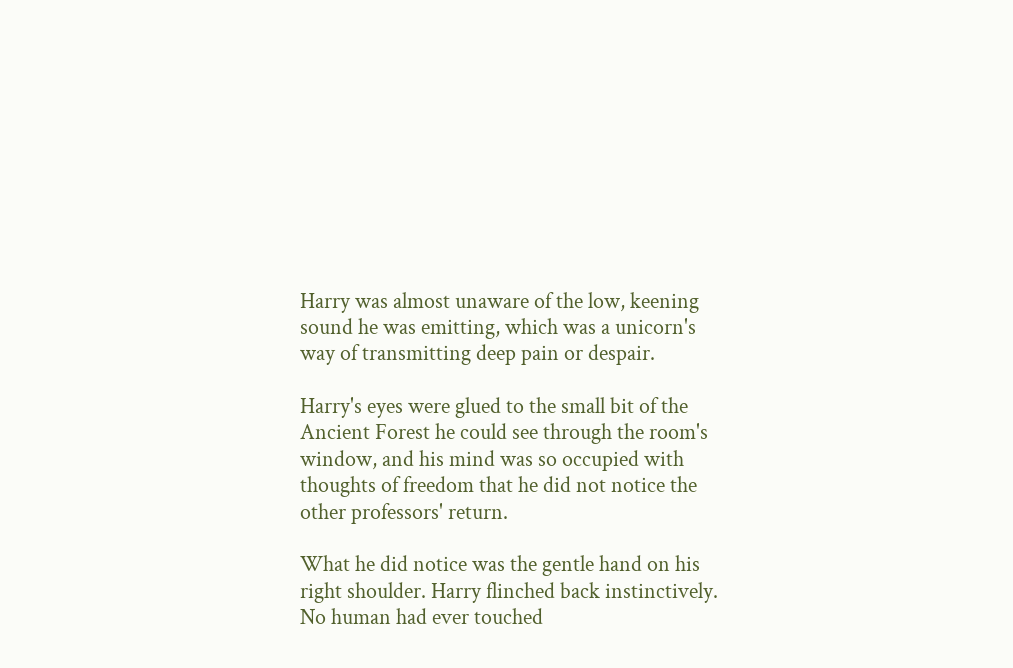Harry was almost unaware of the low, keening sound he was emitting, which was a unicorn's way of transmitting deep pain or despair.

Harry's eyes were glued to the small bit of the Ancient Forest he could see through the room's window, and his mind was so occupied with thoughts of freedom that he did not notice the other professors' return.

What he did notice was the gentle hand on his right shoulder. Harry flinched back instinctively. No human had ever touched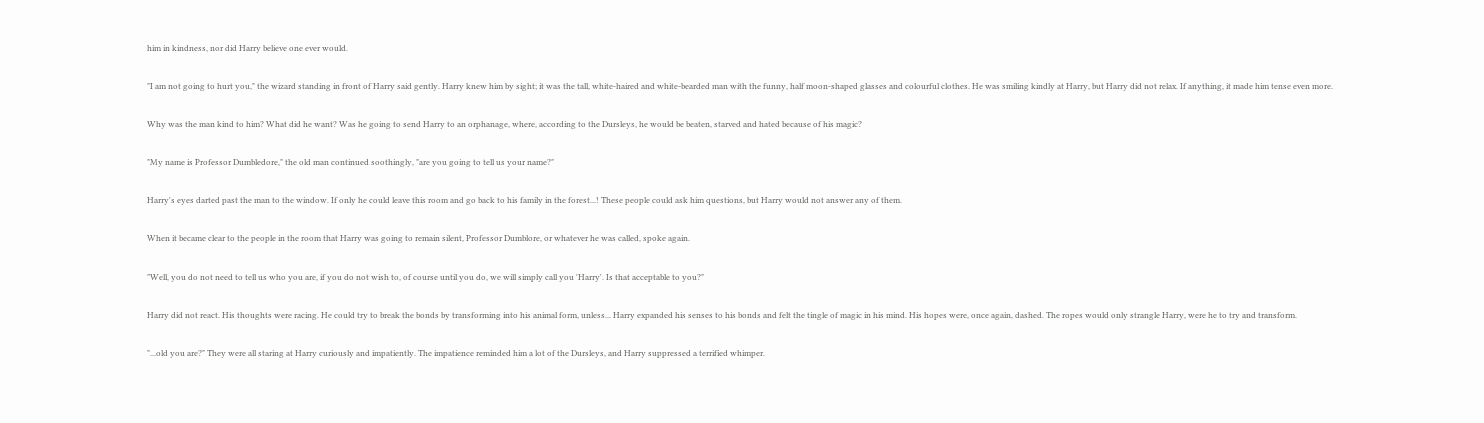him in kindness, nor did Harry believe one ever would.

"I am not going to hurt you," the wizard standing in front of Harry said gently. Harry knew him by sight; it was the tall, white-haired and white-bearded man with the funny, half moon-shaped glasses and colourful clothes. He was smiling kindly at Harry, but Harry did not relax. If anything, it made him tense even more.

Why was the man kind to him? What did he want? Was he going to send Harry to an orphanage, where, according to the Dursleys, he would be beaten, starved and hated because of his magic?

"My name is Professor Dumbledore," the old man continued soothingly, "are you going to tell us your name?"

Harry's eyes darted past the man to the window. If only he could leave this room and go back to his family in the forest...! These people could ask him questions, but Harry would not answer any of them.

When it became clear to the people in the room that Harry was going to remain silent, Professor Dumblore, or whatever he was called, spoke again.

"Well, you do not need to tell us who you are, if you do not wish to, of course until you do, we will simply call you 'Harry'. Is that acceptable to you?"

Harry did not react. His thoughts were racing. He could try to break the bonds by transforming into his animal form, unless... Harry expanded his senses to his bonds and felt the tingle of magic in his mind. His hopes were, once again, dashed. The ropes would only strangle Harry, were he to try and transform.

"...old you are?" They were all staring at Harry curiously and impatiently. The impatience reminded him a lot of the Dursleys, and Harry suppressed a terrified whimper.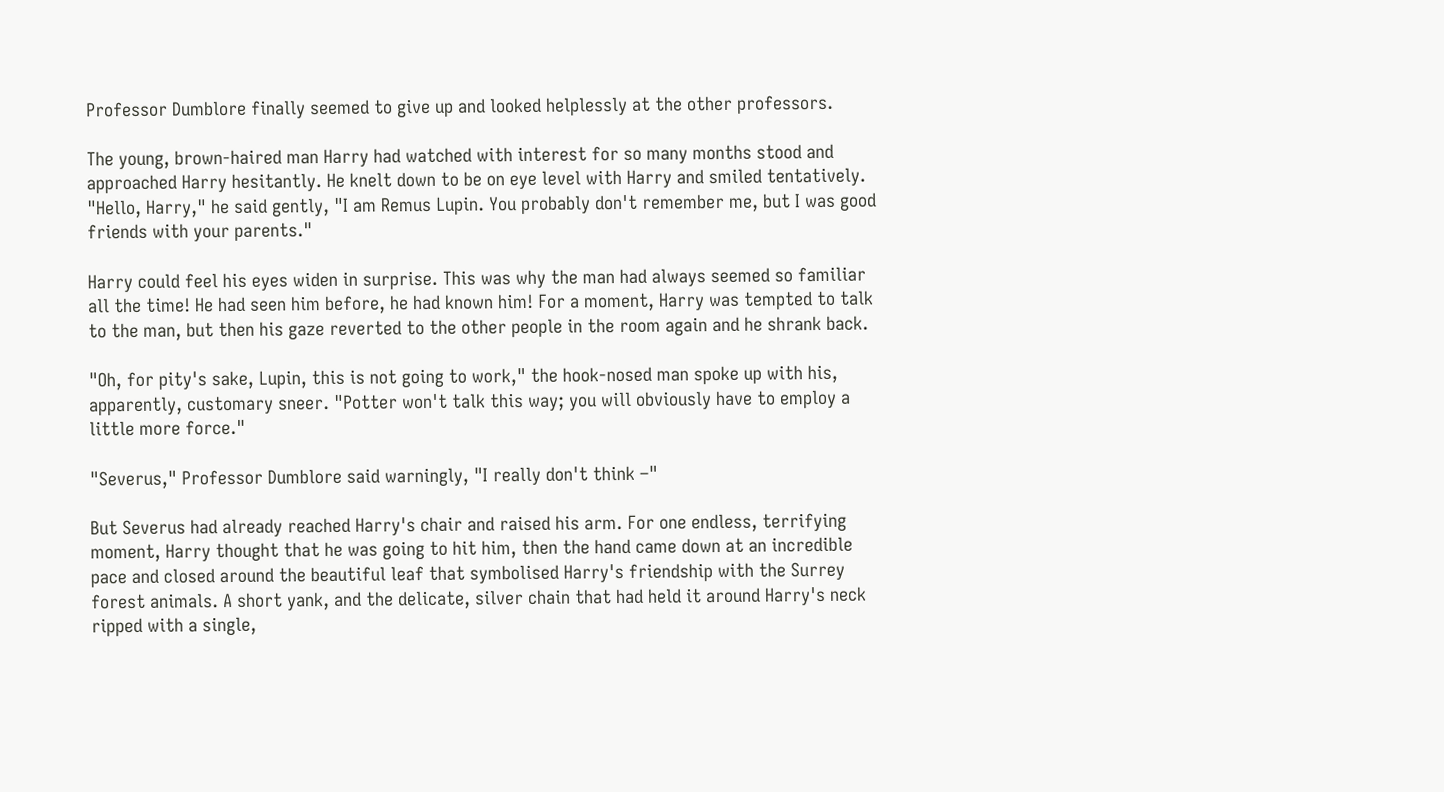Professor Dumblore finally seemed to give up and looked helplessly at the other professors.

The young, brown-haired man Harry had watched with interest for so many months stood and approached Harry hesitantly. He knelt down to be on eye level with Harry and smiled tentatively. "Hello, Harry," he said gently, "I am Remus Lupin. You probably don't remember me, but I was good friends with your parents."

Harry could feel his eyes widen in surprise. This was why the man had always seemed so familiar all the time! He had seen him before, he had known him! For a moment, Harry was tempted to talk to the man, but then his gaze reverted to the other people in the room again and he shrank back.

"Oh, for pity's sake, Lupin, this is not going to work," the hook-nosed man spoke up with his, apparently, customary sneer. "Potter won't talk this way; you will obviously have to employ a little more force."

"Severus," Professor Dumblore said warningly, "I really don't think –"

But Severus had already reached Harry's chair and raised his arm. For one endless, terrifying moment, Harry thought that he was going to hit him, then the hand came down at an incredible pace and closed around the beautiful leaf that symbolised Harry's friendship with the Surrey forest animals. A short yank, and the delicate, silver chain that had held it around Harry's neck ripped with a single,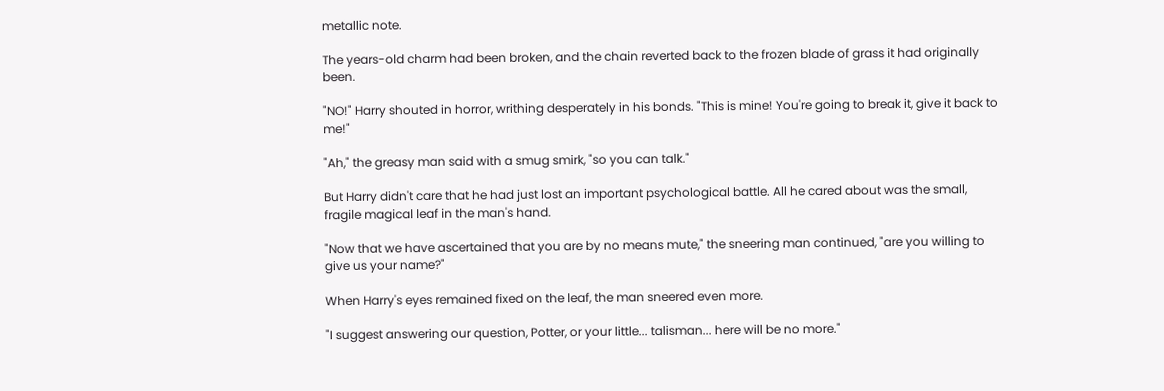metallic note.

The years-old charm had been broken, and the chain reverted back to the frozen blade of grass it had originally been.

"NO!" Harry shouted in horror, writhing desperately in his bonds. "This is mine! You're going to break it, give it back to me!"

"Ah," the greasy man said with a smug smirk, "so you can talk."

But Harry didn't care that he had just lost an important psychological battle. All he cared about was the small, fragile magical leaf in the man's hand.

"Now that we have ascertained that you are by no means mute," the sneering man continued, "are you willing to give us your name?"

When Harry's eyes remained fixed on the leaf, the man sneered even more.

"I suggest answering our question, Potter, or your little... talisman... here will be no more."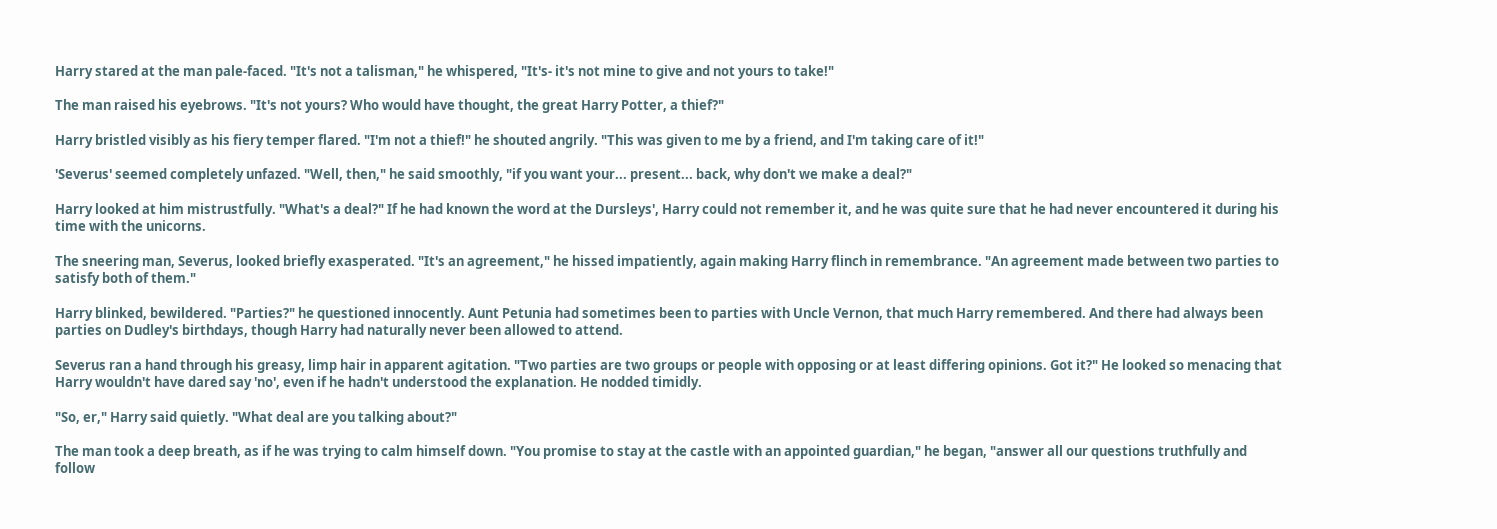Harry stared at the man pale-faced. "It's not a talisman," he whispered, "It's- it's not mine to give and not yours to take!"

The man raised his eyebrows. "It's not yours? Who would have thought, the great Harry Potter, a thief?"

Harry bristled visibly as his fiery temper flared. "I'm not a thief!" he shouted angrily. "This was given to me by a friend, and I'm taking care of it!"

'Severus' seemed completely unfazed. "Well, then," he said smoothly, "if you want your... present... back, why don't we make a deal?"

Harry looked at him mistrustfully. "What's a deal?" If he had known the word at the Dursleys', Harry could not remember it, and he was quite sure that he had never encountered it during his time with the unicorns.

The sneering man, Severus, looked briefly exasperated. "It's an agreement," he hissed impatiently, again making Harry flinch in remembrance. "An agreement made between two parties to satisfy both of them."

Harry blinked, bewildered. "Parties?" he questioned innocently. Aunt Petunia had sometimes been to parties with Uncle Vernon, that much Harry remembered. And there had always been parties on Dudley's birthdays, though Harry had naturally never been allowed to attend.

Severus ran a hand through his greasy, limp hair in apparent agitation. "Two parties are two groups or people with opposing or at least differing opinions. Got it?" He looked so menacing that Harry wouldn't have dared say 'no', even if he hadn't understood the explanation. He nodded timidly.

"So, er," Harry said quietly. "What deal are you talking about?"

The man took a deep breath, as if he was trying to calm himself down. "You promise to stay at the castle with an appointed guardian," he began, "answer all our questions truthfully and follow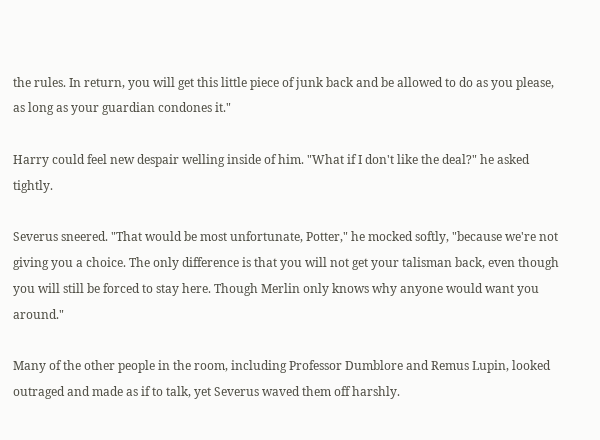the rules. In return, you will get this little piece of junk back and be allowed to do as you please, as long as your guardian condones it."

Harry could feel new despair welling inside of him. "What if I don't like the deal?" he asked tightly.

Severus sneered. "That would be most unfortunate, Potter," he mocked softly, "because we're not giving you a choice. The only difference is that you will not get your talisman back, even though you will still be forced to stay here. Though Merlin only knows why anyone would want you around."

Many of the other people in the room, including Professor Dumblore and Remus Lupin, looked outraged and made as if to talk, yet Severus waved them off harshly.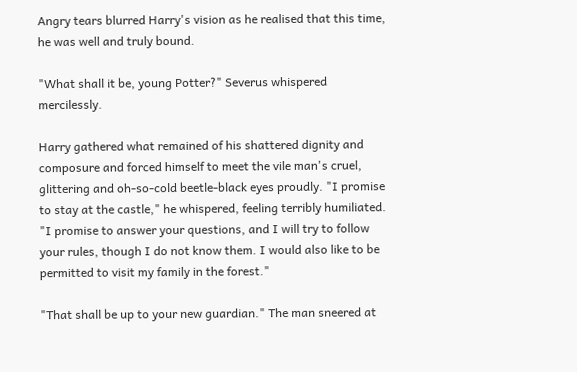Angry tears blurred Harry's vision as he realised that this time, he was well and truly bound.

"What shall it be, young Potter?" Severus whispered mercilessly.

Harry gathered what remained of his shattered dignity and composure and forced himself to meet the vile man's cruel, glittering and oh-so-cold beetle-black eyes proudly. "I promise to stay at the castle," he whispered, feeling terribly humiliated. "I promise to answer your questions, and I will try to follow your rules, though I do not know them. I would also like to be permitted to visit my family in the forest."

"That shall be up to your new guardian." The man sneered at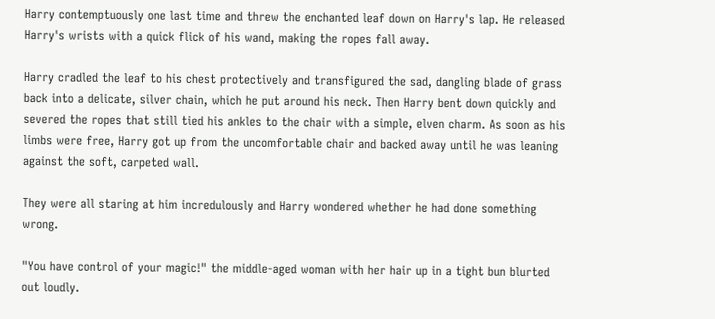Harry contemptuously one last time and threw the enchanted leaf down on Harry's lap. He released Harry's wrists with a quick flick of his wand, making the ropes fall away.

Harry cradled the leaf to his chest protectively and transfigured the sad, dangling blade of grass back into a delicate, silver chain, which he put around his neck. Then Harry bent down quickly and severed the ropes that still tied his ankles to the chair with a simple, elven charm. As soon as his limbs were free, Harry got up from the uncomfortable chair and backed away until he was leaning against the soft, carpeted wall.

They were all staring at him incredulously and Harry wondered whether he had done something wrong.

"You have control of your magic!" the middle-aged woman with her hair up in a tight bun blurted out loudly.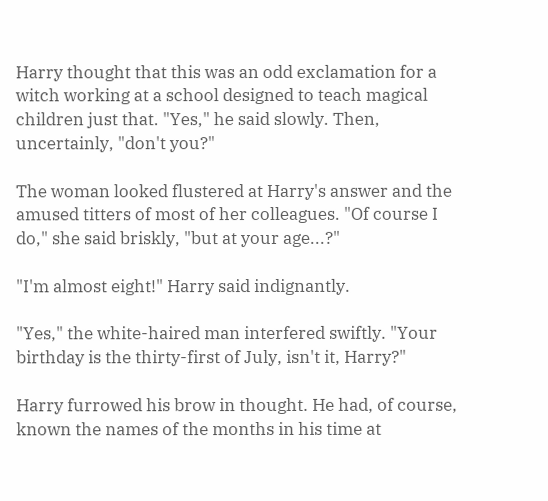Harry thought that this was an odd exclamation for a witch working at a school designed to teach magical children just that. "Yes," he said slowly. Then, uncertainly, "don't you?"

The woman looked flustered at Harry's answer and the amused titters of most of her colleagues. "Of course I do," she said briskly, "but at your age...?"

"I'm almost eight!" Harry said indignantly.

"Yes," the white-haired man interfered swiftly. "Your birthday is the thirty-first of July, isn't it, Harry?"

Harry furrowed his brow in thought. He had, of course, known the names of the months in his time at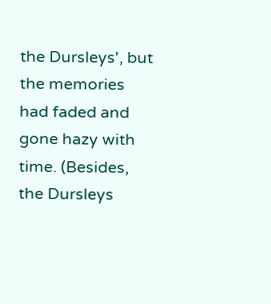the Dursleys', but the memories had faded and gone hazy with time. (Besides, the Dursleys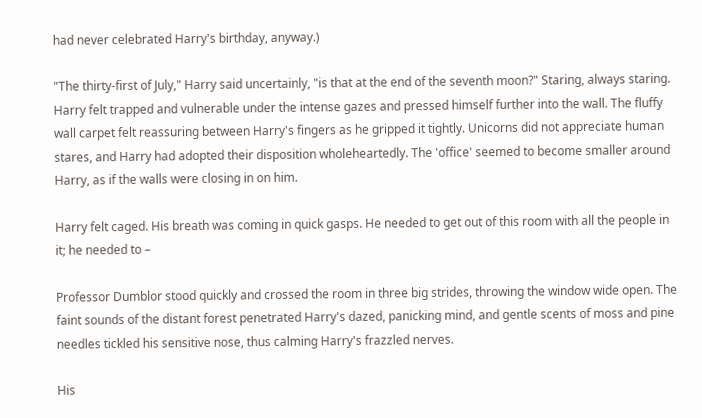had never celebrated Harry's birthday, anyway.)

"The thirty-first of July," Harry said uncertainly, "is that at the end of the seventh moon?" Staring, always staring. Harry felt trapped and vulnerable under the intense gazes and pressed himself further into the wall. The fluffy wall carpet felt reassuring between Harry's fingers as he gripped it tightly. Unicorns did not appreciate human stares, and Harry had adopted their disposition wholeheartedly. The 'office' seemed to become smaller around Harry, as if the walls were closing in on him.

Harry felt caged. His breath was coming in quick gasps. He needed to get out of this room with all the people in it; he needed to –

Professor Dumblor stood quickly and crossed the room in three big strides, throwing the window wide open. The faint sounds of the distant forest penetrated Harry's dazed, panicking mind, and gentle scents of moss and pine needles tickled his sensitive nose, thus calming Harry's frazzled nerves.

His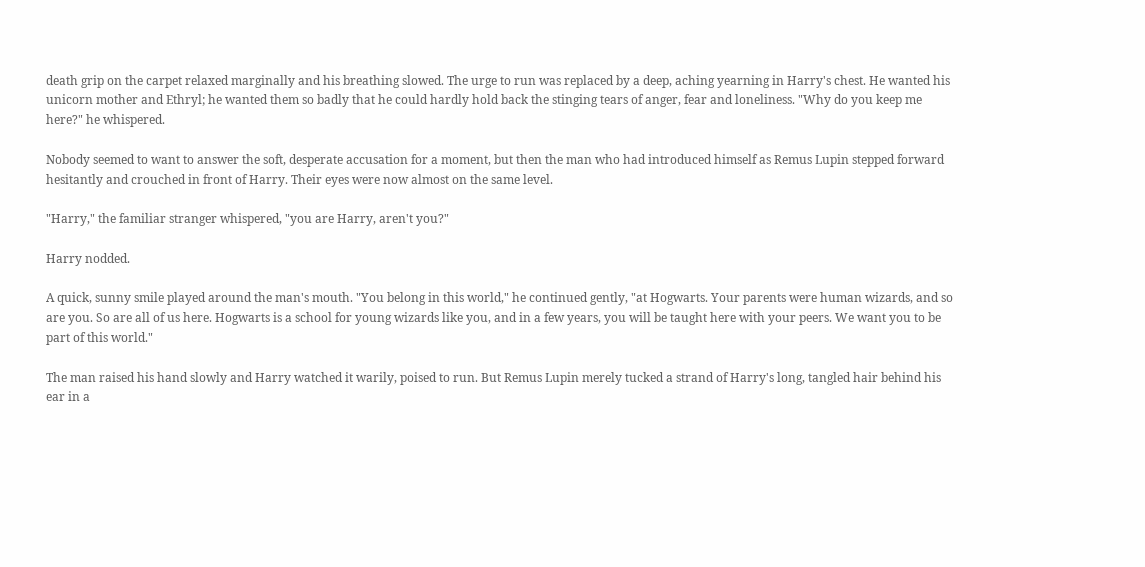death grip on the carpet relaxed marginally and his breathing slowed. The urge to run was replaced by a deep, aching yearning in Harry's chest. He wanted his unicorn mother and Ethryl; he wanted them so badly that he could hardly hold back the stinging tears of anger, fear and loneliness. "Why do you keep me here?" he whispered.

Nobody seemed to want to answer the soft, desperate accusation for a moment, but then the man who had introduced himself as Remus Lupin stepped forward hesitantly and crouched in front of Harry. Their eyes were now almost on the same level.

"Harry," the familiar stranger whispered, "you are Harry, aren't you?"

Harry nodded.

A quick, sunny smile played around the man's mouth. "You belong in this world," he continued gently, "at Hogwarts. Your parents were human wizards, and so are you. So are all of us here. Hogwarts is a school for young wizards like you, and in a few years, you will be taught here with your peers. We want you to be part of this world."

The man raised his hand slowly and Harry watched it warily, poised to run. But Remus Lupin merely tucked a strand of Harry's long, tangled hair behind his ear in a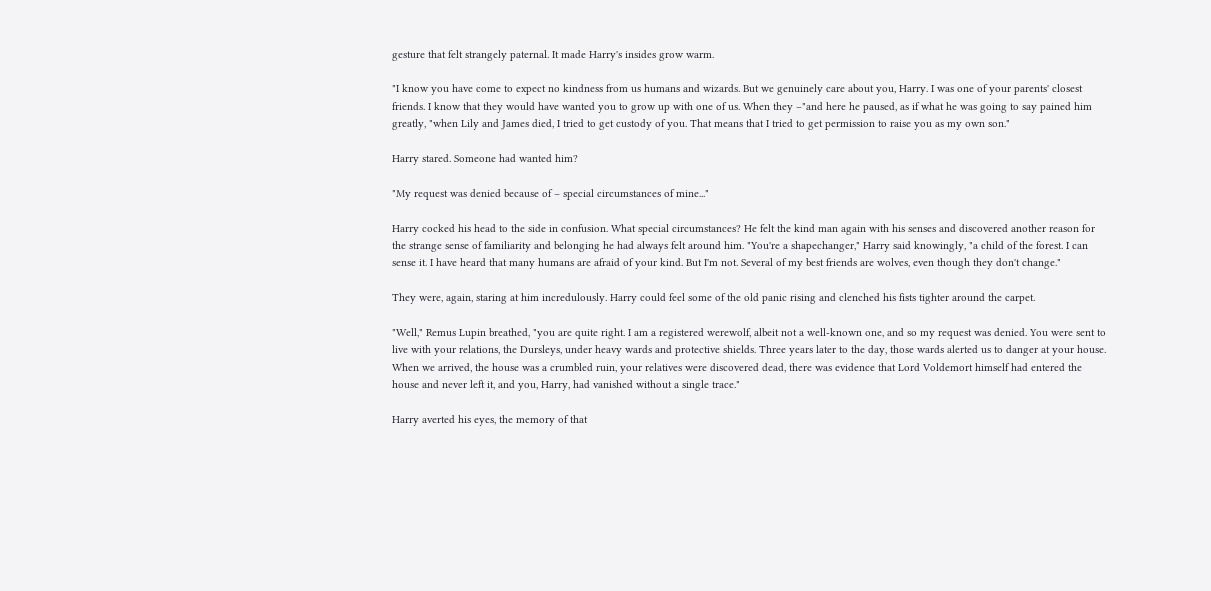gesture that felt strangely paternal. It made Harry's insides grow warm.

"I know you have come to expect no kindness from us humans and wizards. But we genuinely care about you, Harry. I was one of your parents' closest friends. I know that they would have wanted you to grow up with one of us. When they –"and here he paused, as if what he was going to say pained him greatly, "when Lily and James died, I tried to get custody of you. That means that I tried to get permission to raise you as my own son."

Harry stared. Someone had wanted him?

"My request was denied because of – special circumstances of mine..."

Harry cocked his head to the side in confusion. What special circumstances? He felt the kind man again with his senses and discovered another reason for the strange sense of familiarity and belonging he had always felt around him. "You're a shapechanger," Harry said knowingly, "a child of the forest. I can sense it. I have heard that many humans are afraid of your kind. But I'm not. Several of my best friends are wolves, even though they don't change."

They were, again, staring at him incredulously. Harry could feel some of the old panic rising and clenched his fists tighter around the carpet.

"Well," Remus Lupin breathed, "you are quite right. I am a registered werewolf, albeit not a well-known one, and so my request was denied. You were sent to live with your relations, the Dursleys, under heavy wards and protective shields. Three years later to the day, those wards alerted us to danger at your house. When we arrived, the house was a crumbled ruin, your relatives were discovered dead, there was evidence that Lord Voldemort himself had entered the house and never left it, and you, Harry, had vanished without a single trace."

Harry averted his eyes, the memory of that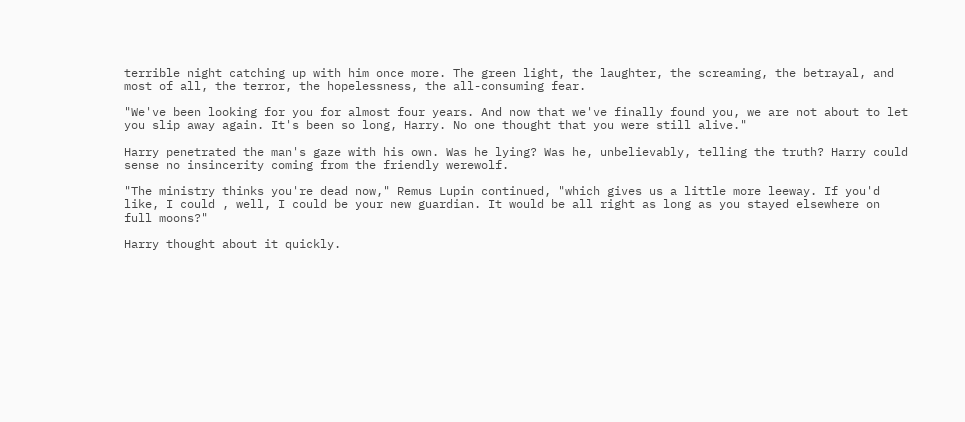terrible night catching up with him once more. The green light, the laughter, the screaming, the betrayal, and most of all, the terror, the hopelessness, the all-consuming fear.

"We've been looking for you for almost four years. And now that we've finally found you, we are not about to let you slip away again. It's been so long, Harry. No one thought that you were still alive."

Harry penetrated the man's gaze with his own. Was he lying? Was he, unbelievably, telling the truth? Harry could sense no insincerity coming from the friendly werewolf.

"The ministry thinks you're dead now," Remus Lupin continued, "which gives us a little more leeway. If you'd like, I could , well, I could be your new guardian. It would be all right as long as you stayed elsewhere on full moons?"

Harry thought about it quickly.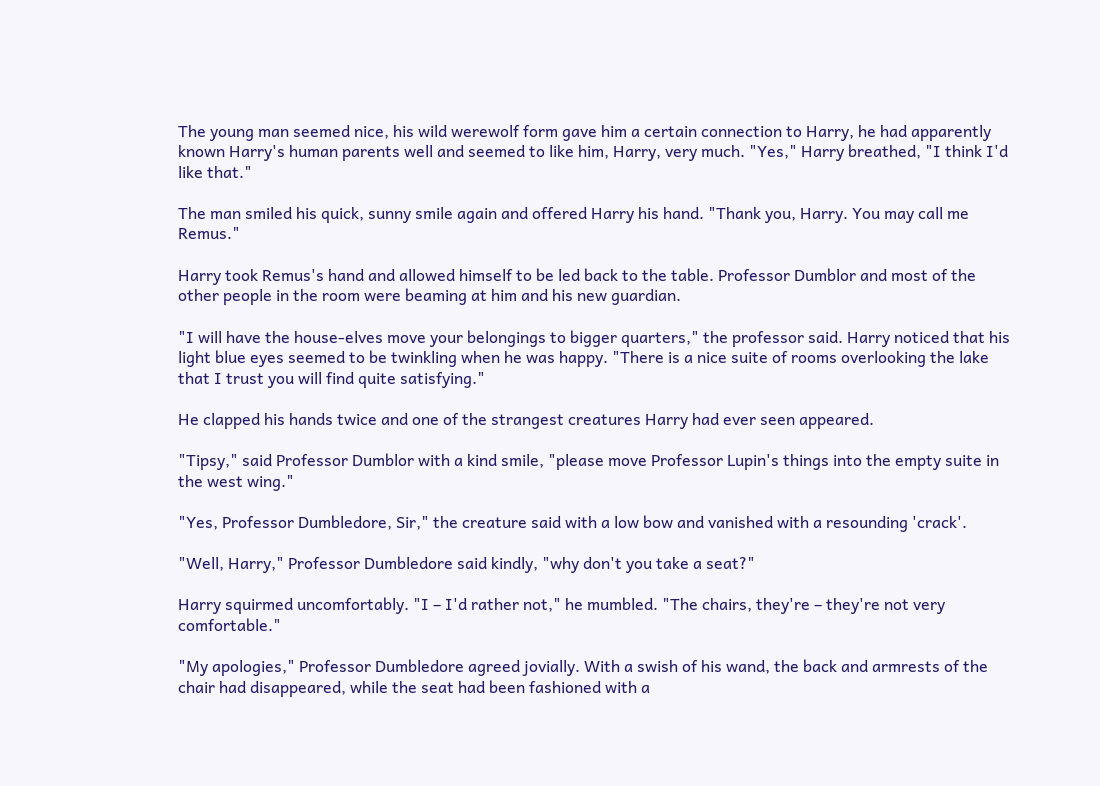The young man seemed nice, his wild werewolf form gave him a certain connection to Harry, he had apparently known Harry's human parents well and seemed to like him, Harry, very much. "Yes," Harry breathed, "I think I'd like that."

The man smiled his quick, sunny smile again and offered Harry his hand. "Thank you, Harry. You may call me Remus."

Harry took Remus's hand and allowed himself to be led back to the table. Professor Dumblor and most of the other people in the room were beaming at him and his new guardian.

"I will have the house-elves move your belongings to bigger quarters," the professor said. Harry noticed that his light blue eyes seemed to be twinkling when he was happy. "There is a nice suite of rooms overlooking the lake that I trust you will find quite satisfying."

He clapped his hands twice and one of the strangest creatures Harry had ever seen appeared.

"Tipsy," said Professor Dumblor with a kind smile, "please move Professor Lupin's things into the empty suite in the west wing."

"Yes, Professor Dumbledore, Sir," the creature said with a low bow and vanished with a resounding 'crack'.

"Well, Harry," Professor Dumbledore said kindly, "why don't you take a seat?"

Harry squirmed uncomfortably. "I – I'd rather not," he mumbled. "The chairs, they're – they're not very comfortable."

"My apologies," Professor Dumbledore agreed jovially. With a swish of his wand, the back and armrests of the chair had disappeared, while the seat had been fashioned with a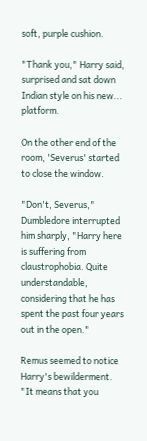soft, purple cushion.

"Thank you," Harry said, surprised and sat down Indian style on his new... platform.

On the other end of the room, 'Severus' started to close the window.

"Don't, Severus," Dumbledore interrupted him sharply, "Harry here is suffering from claustrophobia. Quite understandable, considering that he has spent the past four years out in the open."

Remus seemed to notice Harry's bewilderment. "It means that you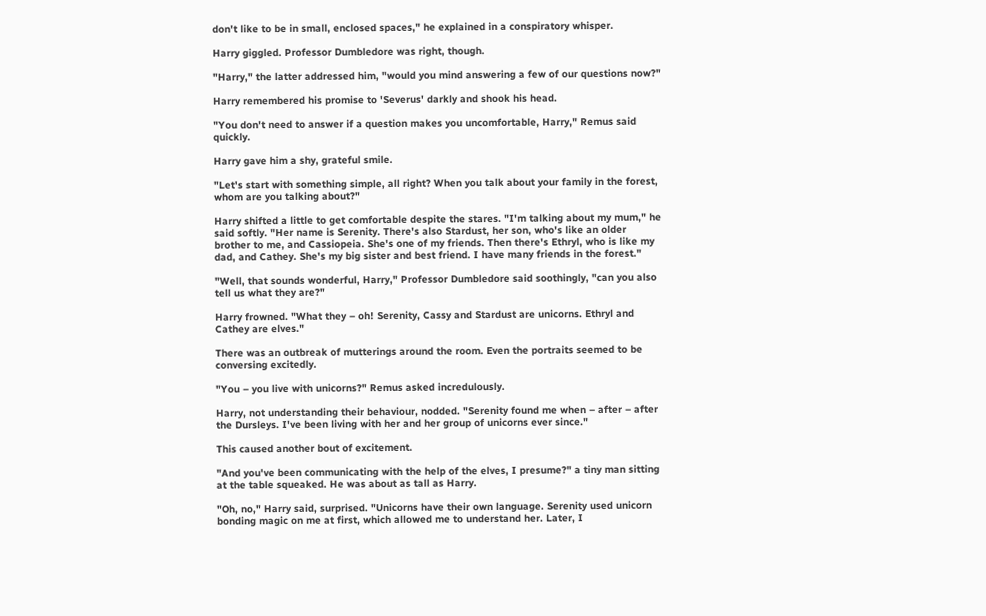don't like to be in small, enclosed spaces," he explained in a conspiratory whisper.

Harry giggled. Professor Dumbledore was right, though.

"Harry," the latter addressed him, "would you mind answering a few of our questions now?"

Harry remembered his promise to 'Severus' darkly and shook his head.

"You don't need to answer if a question makes you uncomfortable, Harry," Remus said quickly.

Harry gave him a shy, grateful smile.

"Let's start with something simple, all right? When you talk about your family in the forest, whom are you talking about?"

Harry shifted a little to get comfortable despite the stares. "I'm talking about my mum," he said softly. "Her name is Serenity. There's also Stardust, her son, who's like an older brother to me, and Cassiopeia. She's one of my friends. Then there's Ethryl, who is like my dad, and Cathey. She's my big sister and best friend. I have many friends in the forest."

"Well, that sounds wonderful, Harry," Professor Dumbledore said soothingly, "can you also tell us what they are?"

Harry frowned. "What they – oh! Serenity, Cassy and Stardust are unicorns. Ethryl and Cathey are elves."

There was an outbreak of mutterings around the room. Even the portraits seemed to be conversing excitedly.

"You – you live with unicorns?" Remus asked incredulously.

Harry, not understanding their behaviour, nodded. "Serenity found me when – after – after the Dursleys. I've been living with her and her group of unicorns ever since."

This caused another bout of excitement.

"And you've been communicating with the help of the elves, I presume?" a tiny man sitting at the table squeaked. He was about as tall as Harry.

"Oh, no," Harry said, surprised. "Unicorns have their own language. Serenity used unicorn bonding magic on me at first, which allowed me to understand her. Later, I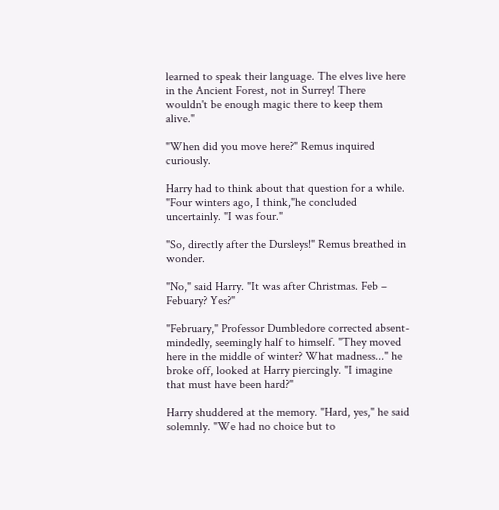learned to speak their language. The elves live here in the Ancient Forest, not in Surrey! There wouldn't be enough magic there to keep them alive."

"When did you move here?" Remus inquired curiously.

Harry had to think about that question for a while. "Four winters ago, I think,"he concluded uncertainly. "I was four."

"So, directly after the Dursleys!" Remus breathed in wonder.

"No," said Harry. "It was after Christmas. Feb – Febuary? Yes?"

"February," Professor Dumbledore corrected absent-mindedly, seemingly half to himself. "They moved here in the middle of winter? What madness..." he broke off, looked at Harry piercingly. "I imagine that must have been hard?"

Harry shuddered at the memory. "Hard, yes," he said solemnly. "We had no choice but to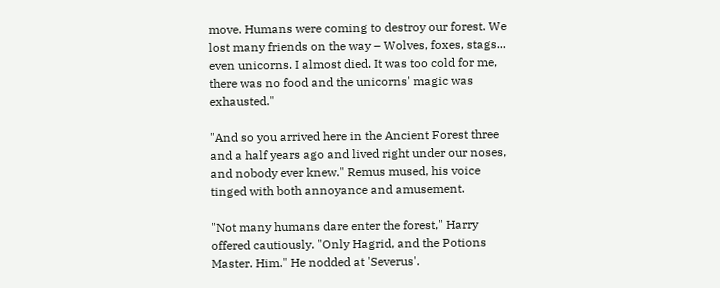move. Humans were coming to destroy our forest. We lost many friends on the way – Wolves, foxes, stags... even unicorns. I almost died. It was too cold for me, there was no food and the unicorns' magic was exhausted."

"And so you arrived here in the Ancient Forest three and a half years ago and lived right under our noses, and nobody ever knew." Remus mused, his voice tinged with both annoyance and amusement.

"Not many humans dare enter the forest," Harry offered cautiously. "Only Hagrid, and the Potions Master. Him." He nodded at 'Severus'.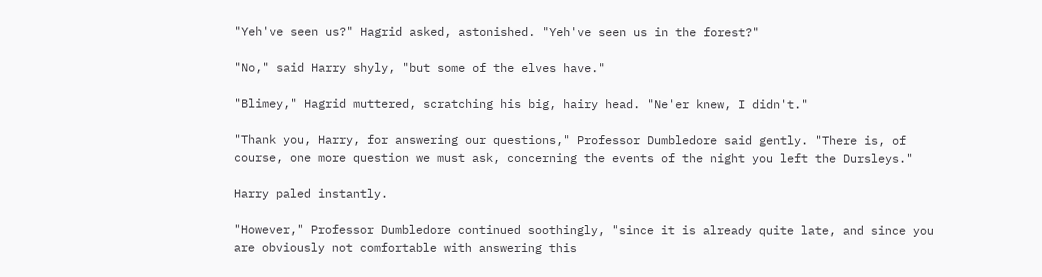"Yeh've seen us?" Hagrid asked, astonished. "Yeh've seen us in the forest?"

"No," said Harry shyly, "but some of the elves have."

"Blimey," Hagrid muttered, scratching his big, hairy head. "Ne'er knew, I didn't."

"Thank you, Harry, for answering our questions," Professor Dumbledore said gently. "There is, of course, one more question we must ask, concerning the events of the night you left the Dursleys."

Harry paled instantly.

"However," Professor Dumbledore continued soothingly, "since it is already quite late, and since you are obviously not comfortable with answering this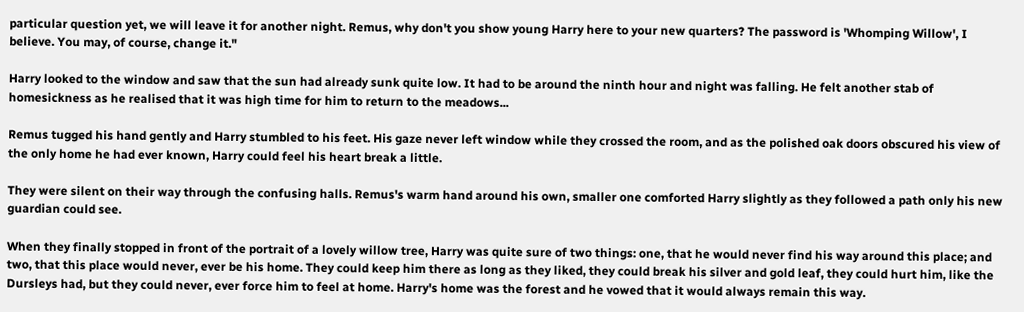particular question yet, we will leave it for another night. Remus, why don't you show young Harry here to your new quarters? The password is 'Whomping Willow', I believe. You may, of course, change it."

Harry looked to the window and saw that the sun had already sunk quite low. It had to be around the ninth hour and night was falling. He felt another stab of homesickness as he realised that it was high time for him to return to the meadows...

Remus tugged his hand gently and Harry stumbled to his feet. His gaze never left window while they crossed the room, and as the polished oak doors obscured his view of the only home he had ever known, Harry could feel his heart break a little.

They were silent on their way through the confusing halls. Remus's warm hand around his own, smaller one comforted Harry slightly as they followed a path only his new guardian could see.

When they finally stopped in front of the portrait of a lovely willow tree, Harry was quite sure of two things: one, that he would never find his way around this place; and two, that this place would never, ever be his home. They could keep him there as long as they liked, they could break his silver and gold leaf, they could hurt him, like the Dursleys had, but they could never, ever force him to feel at home. Harry's home was the forest and he vowed that it would always remain this way.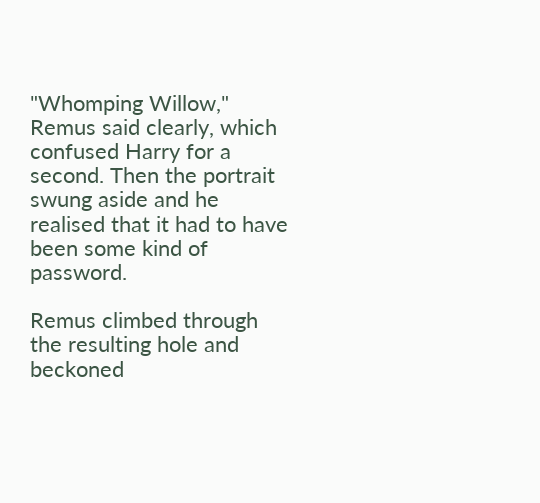"Whomping Willow," Remus said clearly, which confused Harry for a second. Then the portrait swung aside and he realised that it had to have been some kind of password.

Remus climbed through the resulting hole and beckoned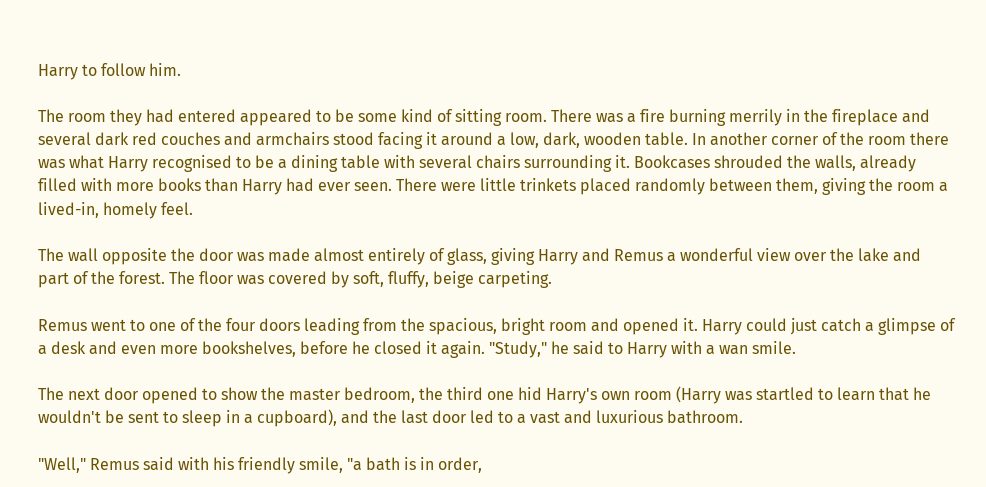Harry to follow him.

The room they had entered appeared to be some kind of sitting room. There was a fire burning merrily in the fireplace and several dark red couches and armchairs stood facing it around a low, dark, wooden table. In another corner of the room there was what Harry recognised to be a dining table with several chairs surrounding it. Bookcases shrouded the walls, already filled with more books than Harry had ever seen. There were little trinkets placed randomly between them, giving the room a lived-in, homely feel.

The wall opposite the door was made almost entirely of glass, giving Harry and Remus a wonderful view over the lake and part of the forest. The floor was covered by soft, fluffy, beige carpeting.

Remus went to one of the four doors leading from the spacious, bright room and opened it. Harry could just catch a glimpse of a desk and even more bookshelves, before he closed it again. "Study," he said to Harry with a wan smile.

The next door opened to show the master bedroom, the third one hid Harry's own room (Harry was startled to learn that he wouldn't be sent to sleep in a cupboard), and the last door led to a vast and luxurious bathroom.

"Well," Remus said with his friendly smile, "a bath is in order,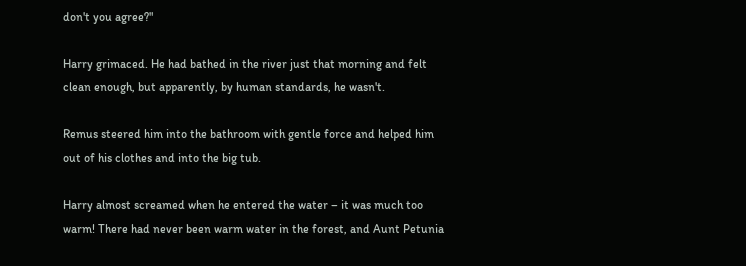don't you agree?"

Harry grimaced. He had bathed in the river just that morning and felt clean enough, but apparently, by human standards, he wasn't.

Remus steered him into the bathroom with gentle force and helped him out of his clothes and into the big tub.

Harry almost screamed when he entered the water – it was much too warm! There had never been warm water in the forest, and Aunt Petunia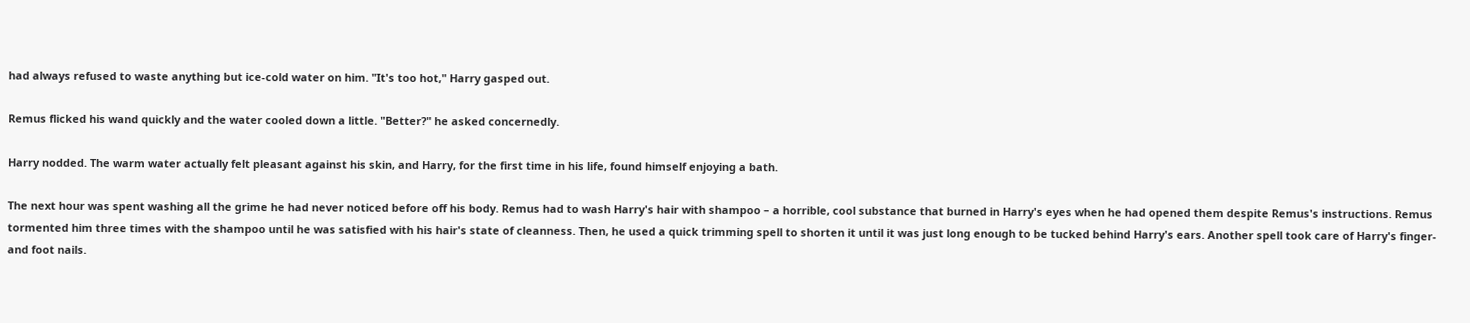had always refused to waste anything but ice-cold water on him. "It's too hot," Harry gasped out.

Remus flicked his wand quickly and the water cooled down a little. "Better?" he asked concernedly.

Harry nodded. The warm water actually felt pleasant against his skin, and Harry, for the first time in his life, found himself enjoying a bath.

The next hour was spent washing all the grime he had never noticed before off his body. Remus had to wash Harry's hair with shampoo – a horrible, cool substance that burned in Harry's eyes when he had opened them despite Remus's instructions. Remus tormented him three times with the shampoo until he was satisfied with his hair's state of cleanness. Then, he used a quick trimming spell to shorten it until it was just long enough to be tucked behind Harry's ears. Another spell took care of Harry's finger- and foot nails.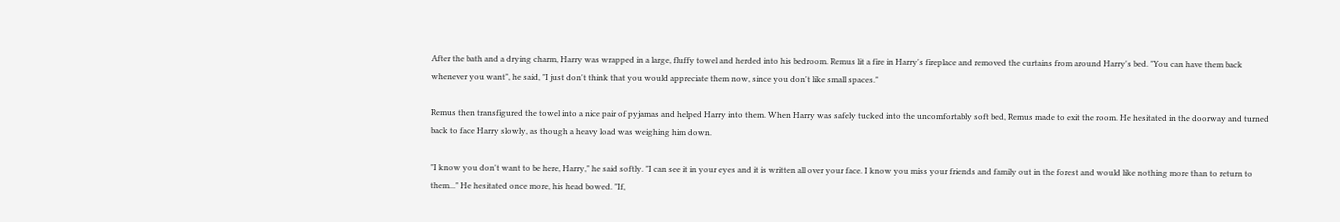After the bath and a drying charm, Harry was wrapped in a large, fluffy towel and herded into his bedroom. Remus lit a fire in Harry's fireplace and removed the curtains from around Harry's bed. "You can have them back whenever you want", he said, "I just don't think that you would appreciate them now, since you don't like small spaces."

Remus then transfigured the towel into a nice pair of pyjamas and helped Harry into them. When Harry was safely tucked into the uncomfortably soft bed, Remus made to exit the room. He hesitated in the doorway and turned back to face Harry slowly, as though a heavy load was weighing him down.

"I know you don't want to be here, Harry," he said softly. "I can see it in your eyes and it is written all over your face. I know you miss your friends and family out in the forest and would like nothing more than to return to them..." He hesitated once more, his head bowed. "If,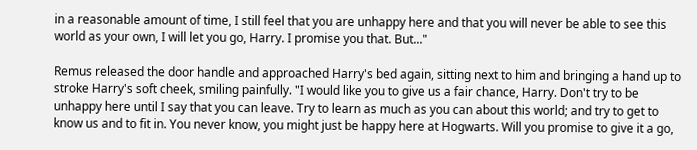in a reasonable amount of time, I still feel that you are unhappy here and that you will never be able to see this world as your own, I will let you go, Harry. I promise you that. But..."

Remus released the door handle and approached Harry's bed again, sitting next to him and bringing a hand up to stroke Harry's soft cheek, smiling painfully. "I would like you to give us a fair chance, Harry. Don't try to be unhappy here until I say that you can leave. Try to learn as much as you can about this world; and try to get to know us and to fit in. You never know, you might just be happy here at Hogwarts. Will you promise to give it a go,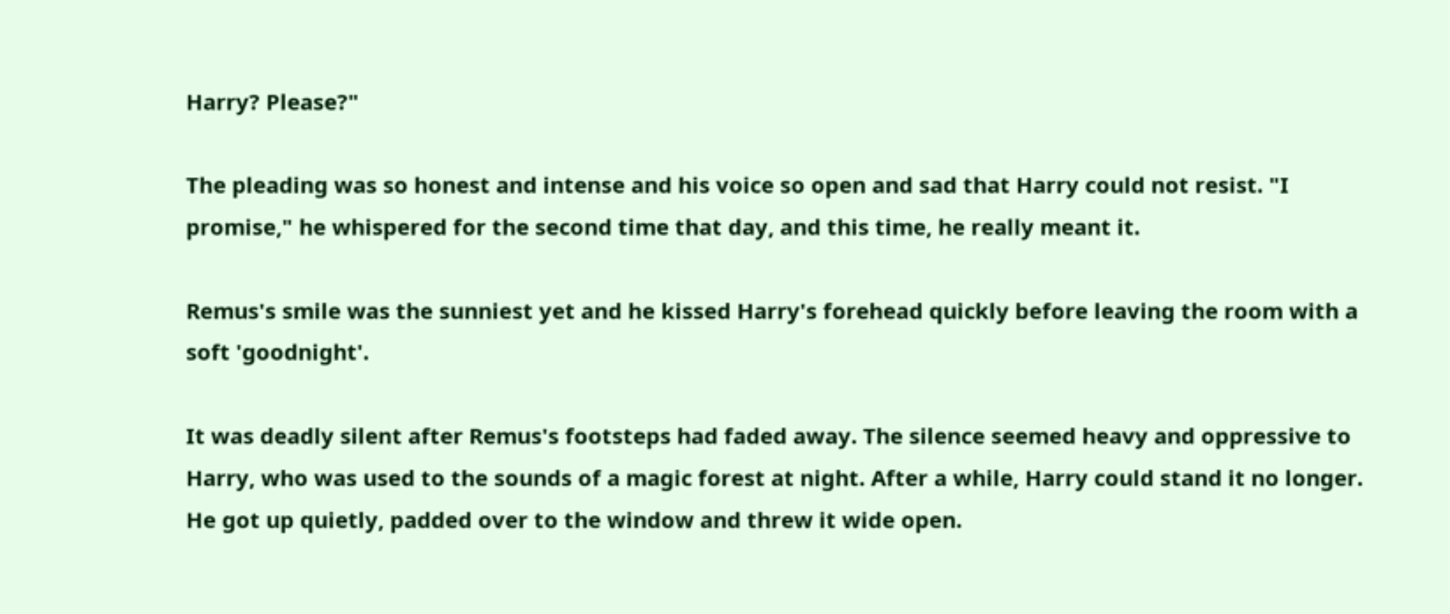Harry? Please?"

The pleading was so honest and intense and his voice so open and sad that Harry could not resist. "I promise," he whispered for the second time that day, and this time, he really meant it.

Remus's smile was the sunniest yet and he kissed Harry's forehead quickly before leaving the room with a soft 'goodnight'.

It was deadly silent after Remus's footsteps had faded away. The silence seemed heavy and oppressive to Harry, who was used to the sounds of a magic forest at night. After a while, Harry could stand it no longer. He got up quietly, padded over to the window and threw it wide open.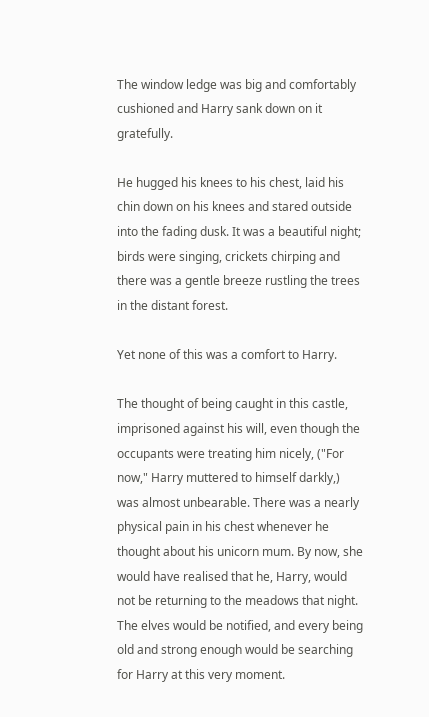The window ledge was big and comfortably cushioned and Harry sank down on it gratefully.

He hugged his knees to his chest, laid his chin down on his knees and stared outside into the fading dusk. It was a beautiful night; birds were singing, crickets chirping and there was a gentle breeze rustling the trees in the distant forest.

Yet none of this was a comfort to Harry.

The thought of being caught in this castle, imprisoned against his will, even though the occupants were treating him nicely, ("For now," Harry muttered to himself darkly,) was almost unbearable. There was a nearly physical pain in his chest whenever he thought about his unicorn mum. By now, she would have realised that he, Harry, would not be returning to the meadows that night. The elves would be notified, and every being old and strong enough would be searching for Harry at this very moment.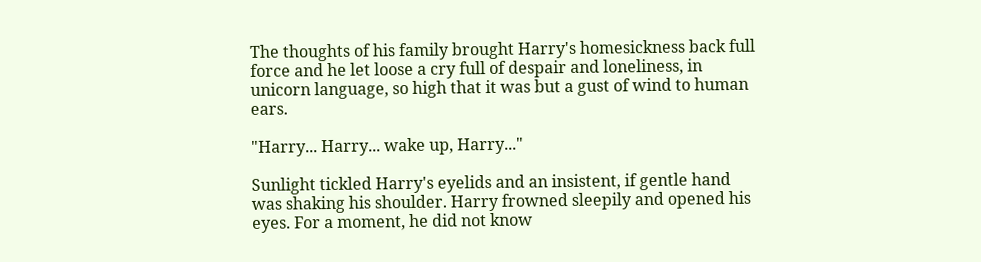The thoughts of his family brought Harry's homesickness back full force and he let loose a cry full of despair and loneliness, in unicorn language, so high that it was but a gust of wind to human ears.

"Harry... Harry... wake up, Harry..."

Sunlight tickled Harry's eyelids and an insistent, if gentle hand was shaking his shoulder. Harry frowned sleepily and opened his eyes. For a moment, he did not know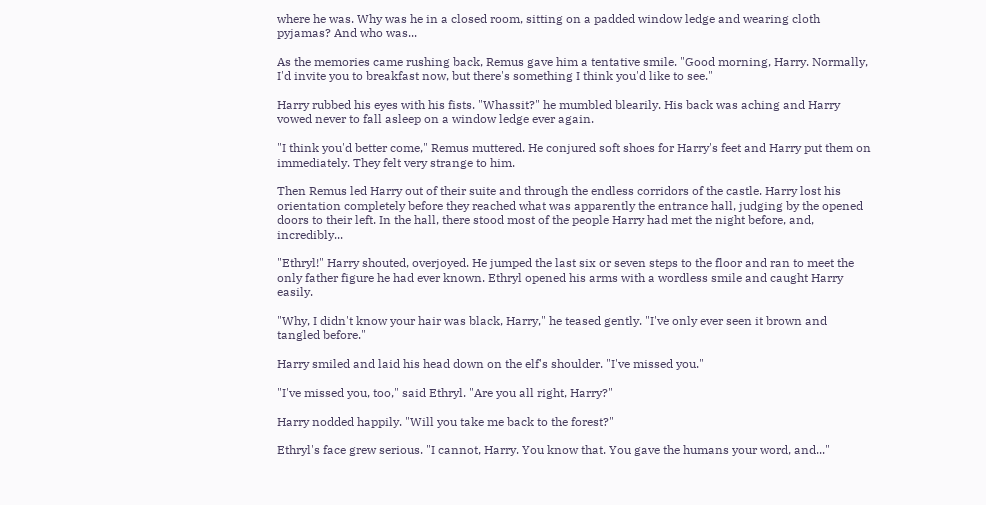where he was. Why was he in a closed room, sitting on a padded window ledge and wearing cloth pyjamas? And who was...

As the memories came rushing back, Remus gave him a tentative smile. "Good morning, Harry. Normally, I'd invite you to breakfast now, but there's something I think you'd like to see."

Harry rubbed his eyes with his fists. "Whassit?" he mumbled blearily. His back was aching and Harry vowed never to fall asleep on a window ledge ever again.

"I think you'd better come," Remus muttered. He conjured soft shoes for Harry's feet and Harry put them on immediately. They felt very strange to him.

Then Remus led Harry out of their suite and through the endless corridors of the castle. Harry lost his orientation completely before they reached what was apparently the entrance hall, judging by the opened doors to their left. In the hall, there stood most of the people Harry had met the night before, and, incredibly...

"Ethryl!" Harry shouted, overjoyed. He jumped the last six or seven steps to the floor and ran to meet the only father figure he had ever known. Ethryl opened his arms with a wordless smile and caught Harry easily.

"Why, I didn't know your hair was black, Harry," he teased gently. "I've only ever seen it brown and tangled before."

Harry smiled and laid his head down on the elf's shoulder. "I've missed you."

"I've missed you, too," said Ethryl. "Are you all right, Harry?"

Harry nodded happily. "Will you take me back to the forest?"

Ethryl's face grew serious. "I cannot, Harry. You know that. You gave the humans your word, and..."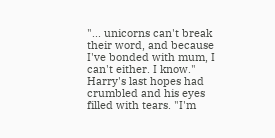"... unicorns can't break their word, and because I've bonded with mum, I can't either. I know." Harry's last hopes had crumbled and his eyes filled with tears. "I'm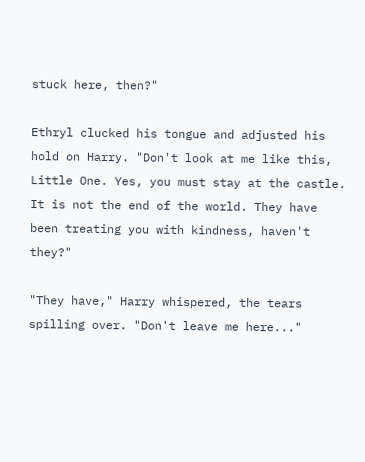stuck here, then?"

Ethryl clucked his tongue and adjusted his hold on Harry. "Don't look at me like this, Little One. Yes, you must stay at the castle. It is not the end of the world. They have been treating you with kindness, haven't they?"

"They have," Harry whispered, the tears spilling over. "Don't leave me here..."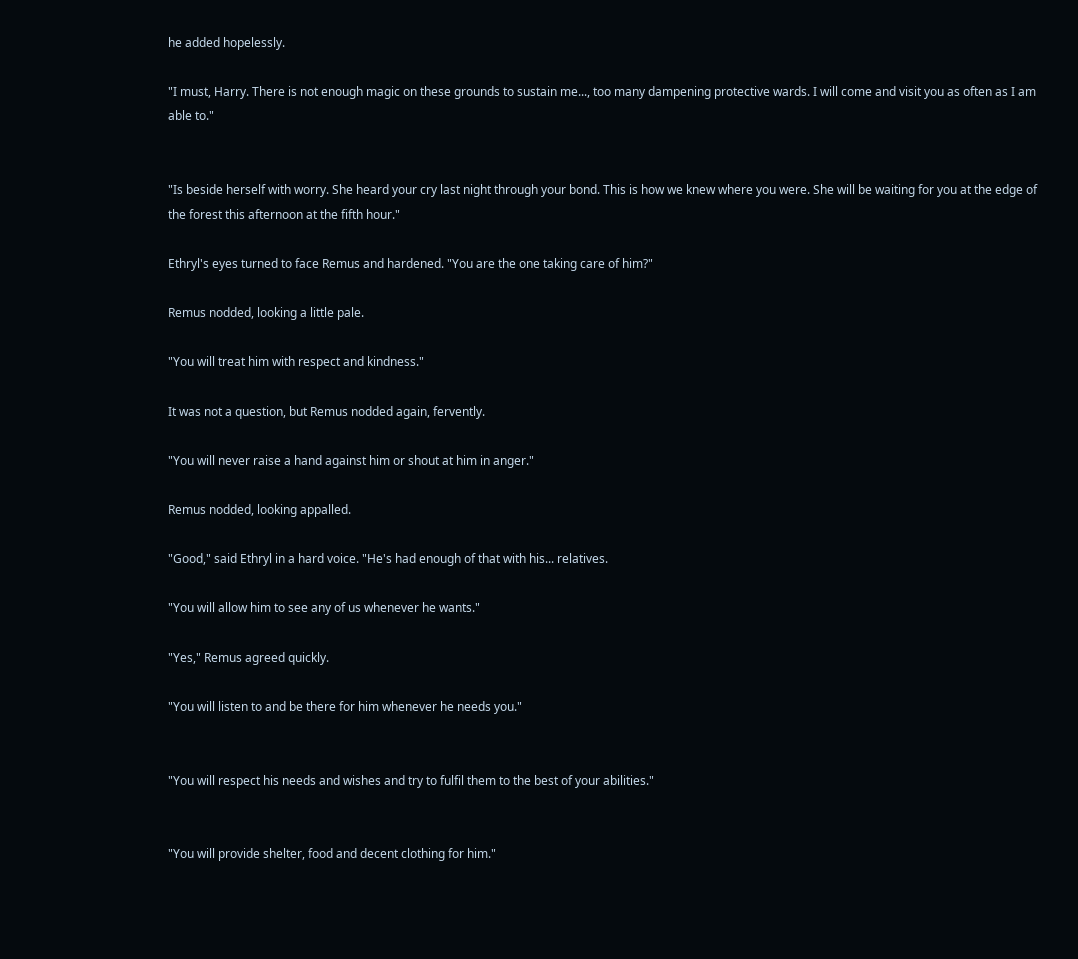he added hopelessly.

"I must, Harry. There is not enough magic on these grounds to sustain me..., too many dampening protective wards. I will come and visit you as often as I am able to."


"Is beside herself with worry. She heard your cry last night through your bond. This is how we knew where you were. She will be waiting for you at the edge of the forest this afternoon at the fifth hour."

Ethryl's eyes turned to face Remus and hardened. "You are the one taking care of him?"

Remus nodded, looking a little pale.

"You will treat him with respect and kindness."

It was not a question, but Remus nodded again, fervently.

"You will never raise a hand against him or shout at him in anger."

Remus nodded, looking appalled.

"Good," said Ethryl in a hard voice. "He's had enough of that with his... relatives.

"You will allow him to see any of us whenever he wants."

"Yes," Remus agreed quickly.

"You will listen to and be there for him whenever he needs you."


"You will respect his needs and wishes and try to fulfil them to the best of your abilities."


"You will provide shelter, food and decent clothing for him."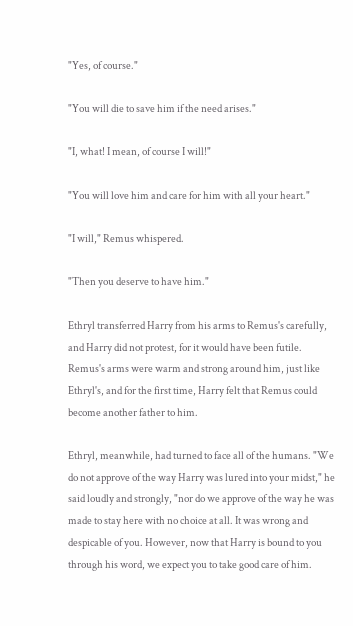"Yes, of course."

"You will die to save him if the need arises."

"I, what! I mean, of course I will!"

"You will love him and care for him with all your heart."

"I will," Remus whispered.

"Then you deserve to have him."

Ethryl transferred Harry from his arms to Remus's carefully, and Harry did not protest, for it would have been futile. Remus's arms were warm and strong around him, just like Ethryl's, and for the first time, Harry felt that Remus could become another father to him.

Ethryl, meanwhile, had turned to face all of the humans. "We do not approve of the way Harry was lured into your midst," he said loudly and strongly, "nor do we approve of the way he was made to stay here with no choice at all. It was wrong and despicable of you. However, now that Harry is bound to you through his word, we expect you to take good care of him.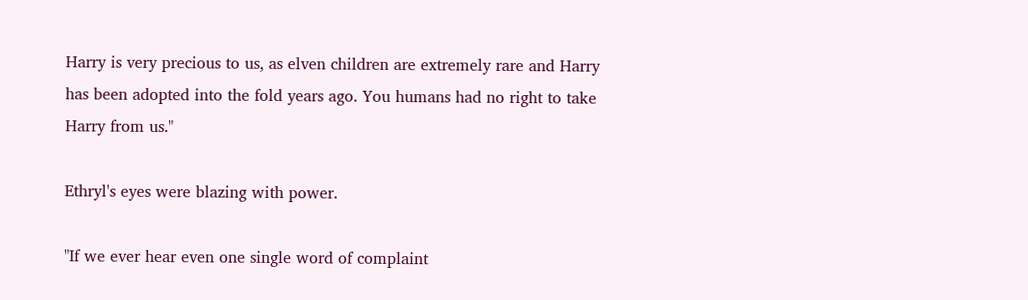Harry is very precious to us, as elven children are extremely rare and Harry has been adopted into the fold years ago. You humans had no right to take Harry from us."

Ethryl's eyes were blazing with power.

"If we ever hear even one single word of complaint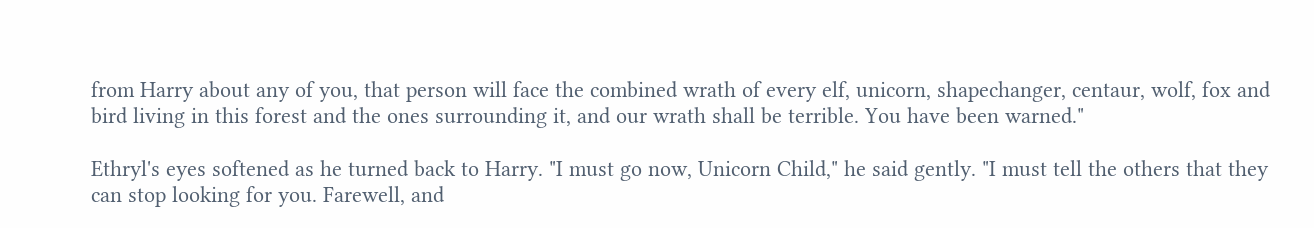from Harry about any of you, that person will face the combined wrath of every elf, unicorn, shapechanger, centaur, wolf, fox and bird living in this forest and the ones surrounding it, and our wrath shall be terrible. You have been warned."

Ethryl's eyes softened as he turned back to Harry. "I must go now, Unicorn Child," he said gently. "I must tell the others that they can stop looking for you. Farewell, and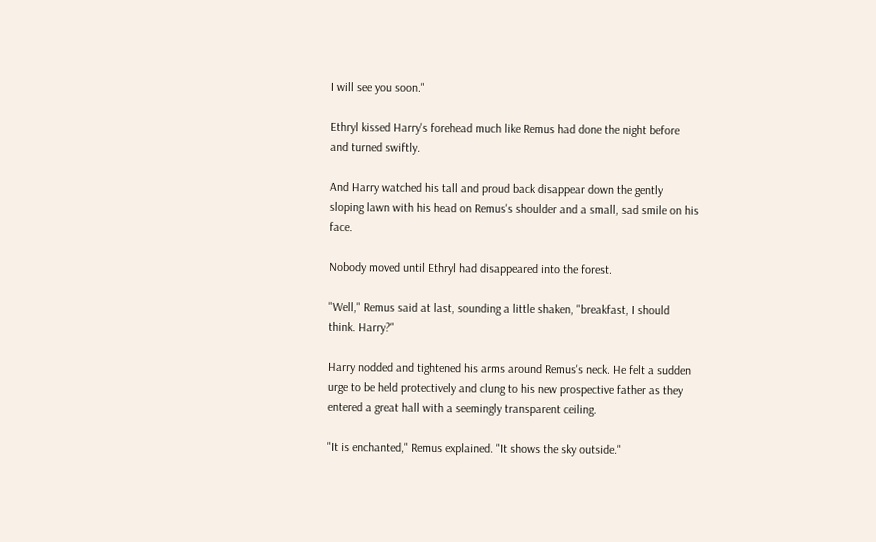I will see you soon."

Ethryl kissed Harry's forehead much like Remus had done the night before and turned swiftly.

And Harry watched his tall and proud back disappear down the gently sloping lawn with his head on Remus's shoulder and a small, sad smile on his face.

Nobody moved until Ethryl had disappeared into the forest.

"Well," Remus said at last, sounding a little shaken, "breakfast, I should think. Harry?"

Harry nodded and tightened his arms around Remus's neck. He felt a sudden urge to be held protectively and clung to his new prospective father as they entered a great hall with a seemingly transparent ceiling.

"It is enchanted," Remus explained. "It shows the sky outside."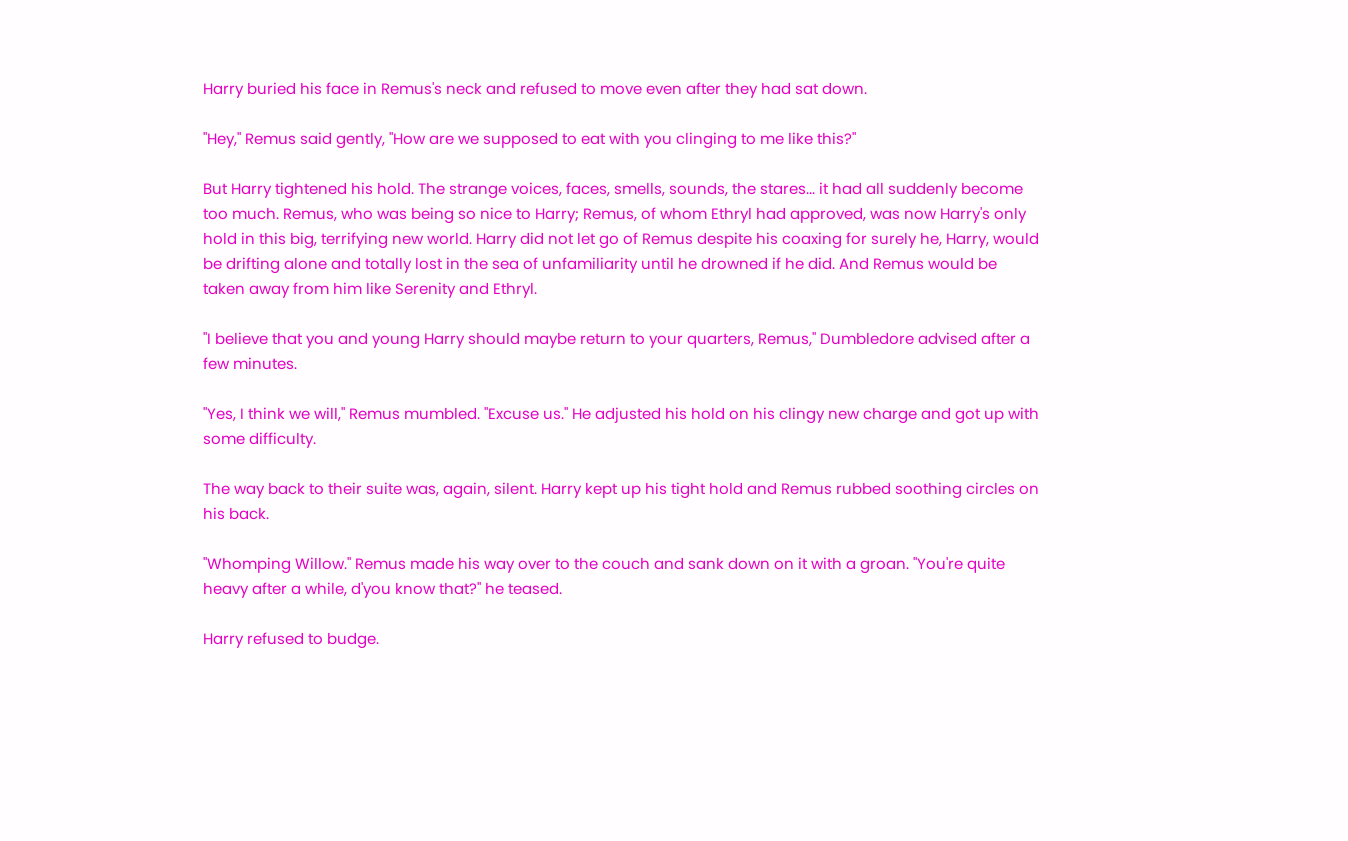Harry buried his face in Remus's neck and refused to move even after they had sat down.

"Hey," Remus said gently, "How are we supposed to eat with you clinging to me like this?"

But Harry tightened his hold. The strange voices, faces, smells, sounds, the stares... it had all suddenly become too much. Remus, who was being so nice to Harry; Remus, of whom Ethryl had approved, was now Harry's only hold in this big, terrifying new world. Harry did not let go of Remus despite his coaxing for surely he, Harry, would be drifting alone and totally lost in the sea of unfamiliarity until he drowned if he did. And Remus would be taken away from him like Serenity and Ethryl.

"I believe that you and young Harry should maybe return to your quarters, Remus," Dumbledore advised after a few minutes.

"Yes, I think we will," Remus mumbled. "Excuse us." He adjusted his hold on his clingy new charge and got up with some difficulty.

The way back to their suite was, again, silent. Harry kept up his tight hold and Remus rubbed soothing circles on his back.

"Whomping Willow." Remus made his way over to the couch and sank down on it with a groan. "You're quite heavy after a while, d'you know that?" he teased.

Harry refused to budge.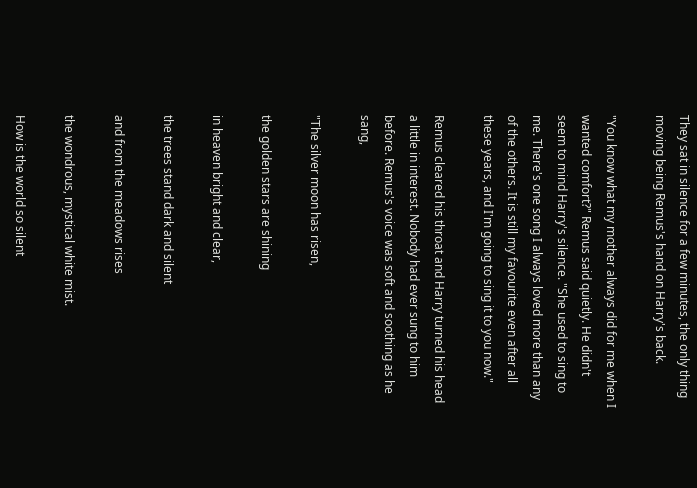They sat in silence for a few minutes, the only thing moving being Remus's hand on Harry's back.

"You know what my mother always did for me when I wanted comfort?" Remus said quietly. He didn't seem to mind Harry's silence. "She used to sing to me. There's one song I always loved more than any of the others. It is still my favourite even after all these years, and I'm going to sing it to you now."

Remus cleared his throat and Harry turned his head a little in interest. Nobody had ever sung to him before. Remus's voice was soft and soothing as he sang,

"The silver moon has risen,

the golden stars are shining

in heaven bright and clear,

the trees stand dark and silent

and from the meadows rises

the wondrous, mystical white mist.

How is the world so silent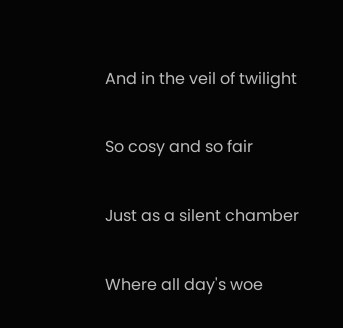And in the veil of twilight

So cosy and so fair

Just as a silent chamber

Where all day's woe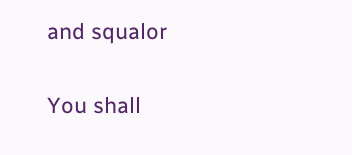and squalor

You shall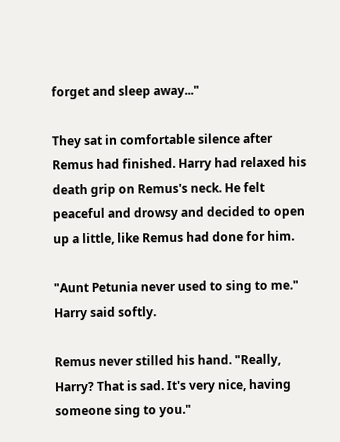forget and sleep away..."

They sat in comfortable silence after Remus had finished. Harry had relaxed his death grip on Remus's neck. He felt peaceful and drowsy and decided to open up a little, like Remus had done for him.

"Aunt Petunia never used to sing to me." Harry said softly.

Remus never stilled his hand. "Really, Harry? That is sad. It's very nice, having someone sing to you."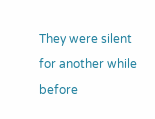They were silent for another while before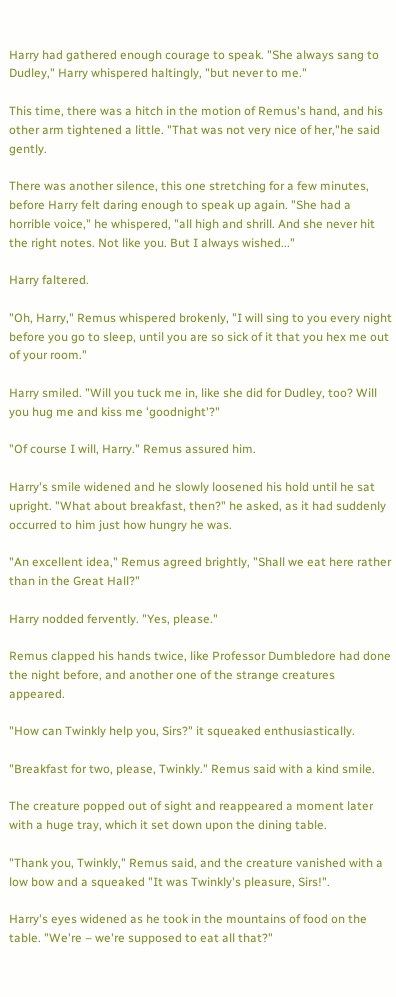Harry had gathered enough courage to speak. "She always sang to Dudley," Harry whispered haltingly, "but never to me."

This time, there was a hitch in the motion of Remus's hand, and his other arm tightened a little. "That was not very nice of her,"he said gently.

There was another silence, this one stretching for a few minutes, before Harry felt daring enough to speak up again. "She had a horrible voice," he whispered, "all high and shrill. And she never hit the right notes. Not like you. But I always wished..."

Harry faltered.

"Oh, Harry," Remus whispered brokenly, "I will sing to you every night before you go to sleep, until you are so sick of it that you hex me out of your room."

Harry smiled. "Will you tuck me in, like she did for Dudley, too? Will you hug me and kiss me 'goodnight'?"

"Of course I will, Harry." Remus assured him.

Harry's smile widened and he slowly loosened his hold until he sat upright. "What about breakfast, then?" he asked, as it had suddenly occurred to him just how hungry he was.

"An excellent idea," Remus agreed brightly, "Shall we eat here rather than in the Great Hall?"

Harry nodded fervently. "Yes, please."

Remus clapped his hands twice, like Professor Dumbledore had done the night before, and another one of the strange creatures appeared.

"How can Twinkly help you, Sirs?" it squeaked enthusiastically.

"Breakfast for two, please, Twinkly." Remus said with a kind smile.

The creature popped out of sight and reappeared a moment later with a huge tray, which it set down upon the dining table.

"Thank you, Twinkly," Remus said, and the creature vanished with a low bow and a squeaked "It was Twinkly's pleasure, Sirs!".

Harry's eyes widened as he took in the mountains of food on the table. "We're – we're supposed to eat all that?"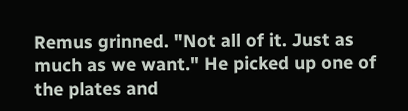Remus grinned. "Not all of it. Just as much as we want." He picked up one of the plates and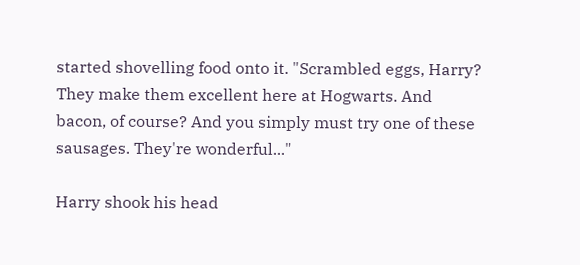started shovelling food onto it. "Scrambled eggs, Harry? They make them excellent here at Hogwarts. And bacon, of course? And you simply must try one of these sausages. They're wonderful..."

Harry shook his head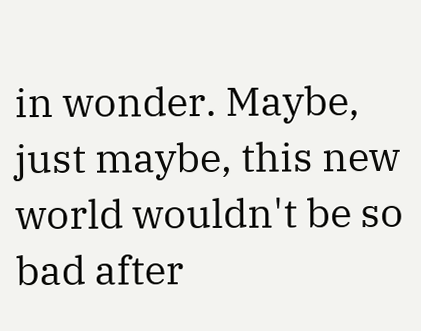in wonder. Maybe, just maybe, this new world wouldn't be so bad after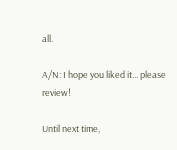all.

A/N: I hope you liked it... please review!

Until next time,